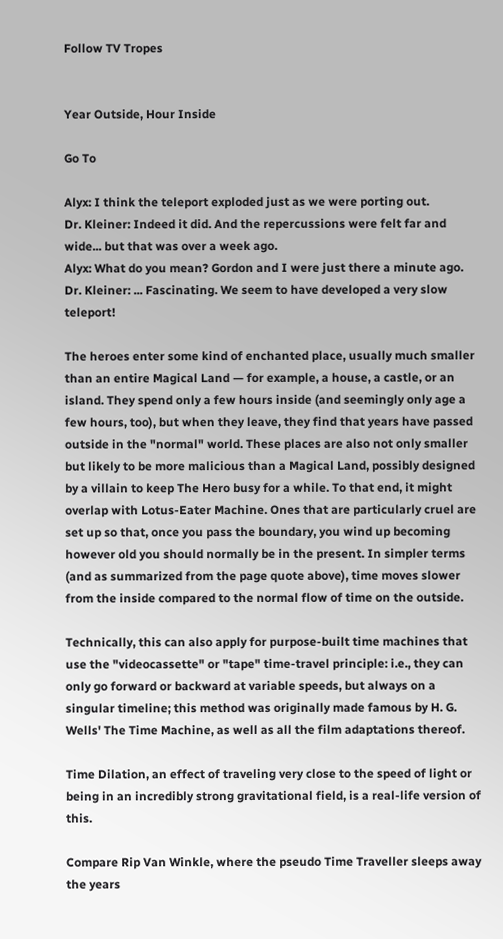Follow TV Tropes


Year Outside, Hour Inside

Go To

Alyx: I think the teleport exploded just as we were porting out.
Dr. Kleiner: Indeed it did. And the repercussions were felt far and wide... but that was over a week ago.
Alyx: What do you mean? Gordon and I were just there a minute ago.
Dr. Kleiner: ... Fascinating. We seem to have developed a very slow teleport!

The heroes enter some kind of enchanted place, usually much smaller than an entire Magical Land — for example, a house, a castle, or an island. They spend only a few hours inside (and seemingly only age a few hours, too), but when they leave, they find that years have passed outside in the "normal" world. These places are also not only smaller but likely to be more malicious than a Magical Land, possibly designed by a villain to keep The Hero busy for a while. To that end, it might overlap with Lotus-Eater Machine. Ones that are particularly cruel are set up so that, once you pass the boundary, you wind up becoming however old you should normally be in the present. In simpler terms (and as summarized from the page quote above), time moves slower from the inside compared to the normal flow of time on the outside.

Technically, this can also apply for purpose-built time machines that use the "videocassette" or "tape" time-travel principle: i.e., they can only go forward or backward at variable speeds, but always on a singular timeline; this method was originally made famous by H. G. Wells' The Time Machine, as well as all the film adaptations thereof.

Time Dilation, an effect of traveling very close to the speed of light or being in an incredibly strong gravitational field, is a real-life version of this.

Compare Rip Van Winkle, where the pseudo Time Traveller sleeps away the years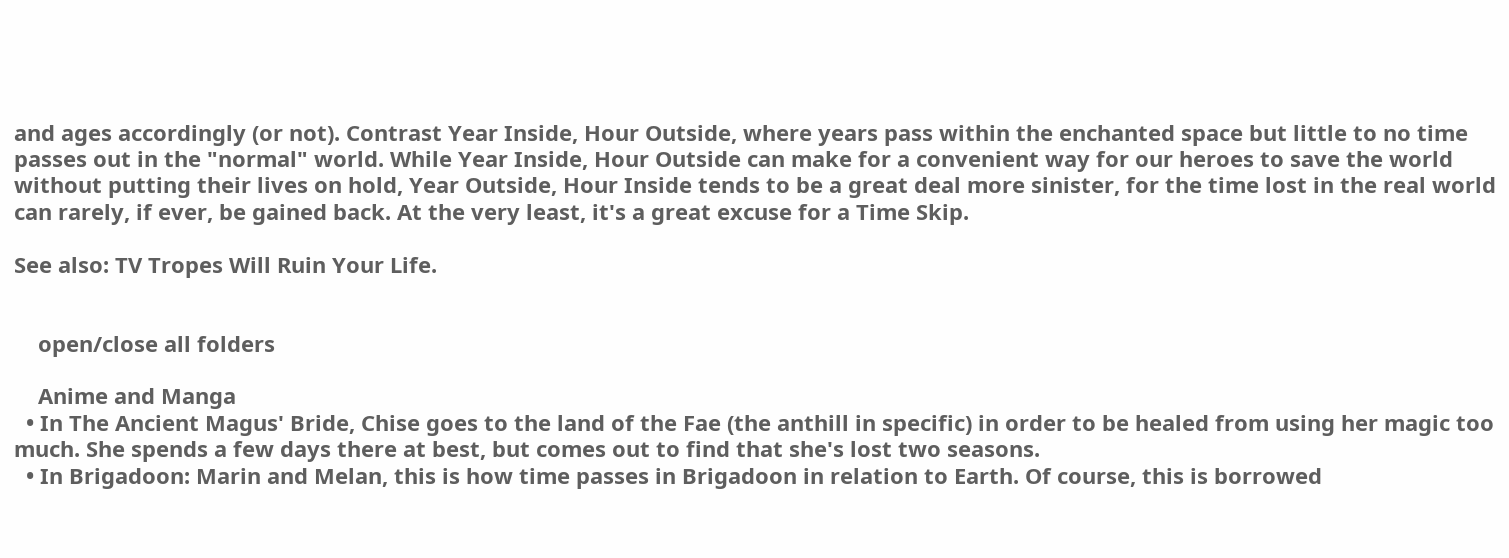and ages accordingly (or not). Contrast Year Inside, Hour Outside, where years pass within the enchanted space but little to no time passes out in the "normal" world. While Year Inside, Hour Outside can make for a convenient way for our heroes to save the world without putting their lives on hold, Year Outside, Hour Inside tends to be a great deal more sinister, for the time lost in the real world can rarely, if ever, be gained back. At the very least, it's a great excuse for a Time Skip.

See also: TV Tropes Will Ruin Your Life.


    open/close all folders

    Anime and Manga
  • In The Ancient Magus' Bride, Chise goes to the land of the Fae (the anthill in specific) in order to be healed from using her magic too much. She spends a few days there at best, but comes out to find that she's lost two seasons.
  • In Brigadoon: Marin and Melan, this is how time passes in Brigadoon in relation to Earth. Of course, this is borrowed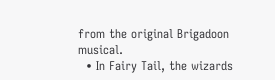from the original Brigadoon musical.
  • In Fairy Tail, the wizards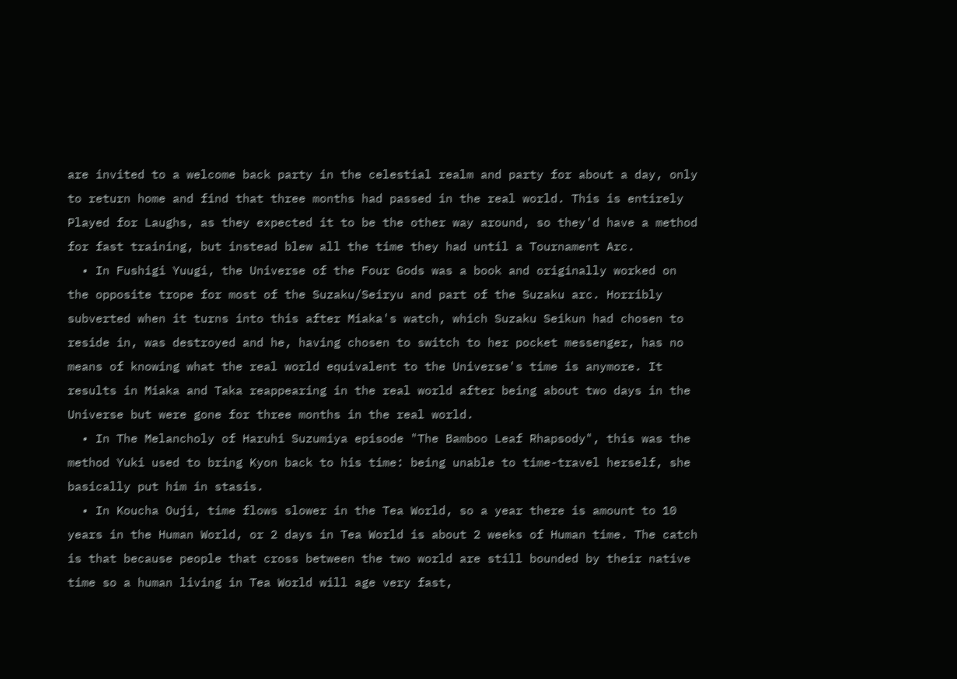are invited to a welcome back party in the celestial realm and party for about a day, only to return home and find that three months had passed in the real world. This is entirely Played for Laughs, as they expected it to be the other way around, so they'd have a method for fast training, but instead blew all the time they had until a Tournament Arc.
  • In Fushigi Yuugi, the Universe of the Four Gods was a book and originally worked on the opposite trope for most of the Suzaku/Seiryu and part of the Suzaku arc. Horribly subverted when it turns into this after Miaka's watch, which Suzaku Seikun had chosen to reside in, was destroyed and he, having chosen to switch to her pocket messenger, has no means of knowing what the real world equivalent to the Universe's time is anymore. It results in Miaka and Taka reappearing in the real world after being about two days in the Universe but were gone for three months in the real world.
  • In The Melancholy of Haruhi Suzumiya episode "The Bamboo Leaf Rhapsody", this was the method Yuki used to bring Kyon back to his time: being unable to time-travel herself, she basically put him in stasis.
  • In Koucha Ouji, time flows slower in the Tea World, so a year there is amount to 10 years in the Human World, or 2 days in Tea World is about 2 weeks of Human time. The catch is that because people that cross between the two world are still bounded by their native time so a human living in Tea World will age very fast,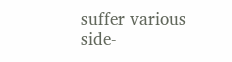suffer various side-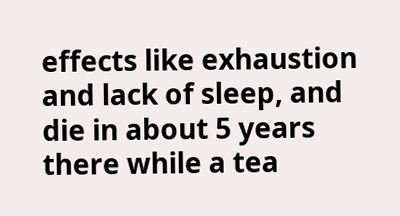effects like exhaustion and lack of sleep, and die in about 5 years there while a tea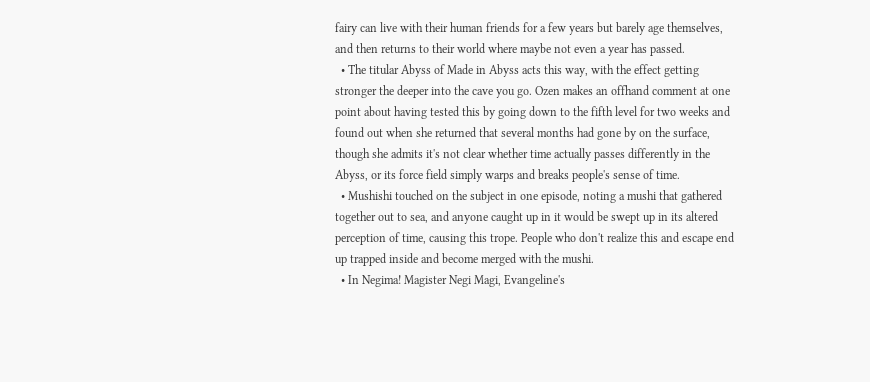fairy can live with their human friends for a few years but barely age themselves, and then returns to their world where maybe not even a year has passed.
  • The titular Abyss of Made in Abyss acts this way, with the effect getting stronger the deeper into the cave you go. Ozen makes an offhand comment at one point about having tested this by going down to the fifth level for two weeks and found out when she returned that several months had gone by on the surface, though she admits it's not clear whether time actually passes differently in the Abyss, or its force field simply warps and breaks people's sense of time.
  • Mushishi touched on the subject in one episode, noting a mushi that gathered together out to sea, and anyone caught up in it would be swept up in its altered perception of time, causing this trope. People who don't realize this and escape end up trapped inside and become merged with the mushi.
  • In Negima! Magister Negi Magi, Evangeline's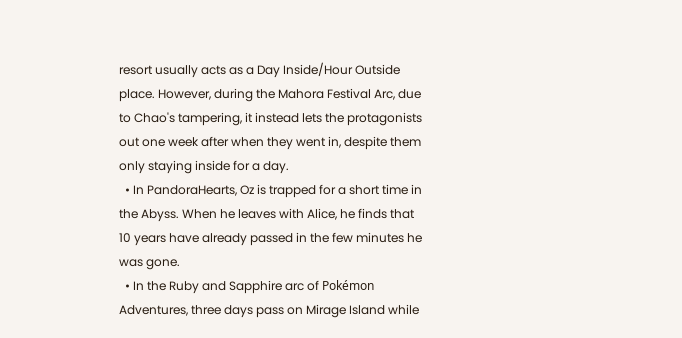resort usually acts as a Day Inside/Hour Outside place. However, during the Mahora Festival Arc, due to Chao's tampering, it instead lets the protagonists out one week after when they went in, despite them only staying inside for a day.
  • In PandoraHearts, Oz is trapped for a short time in the Abyss. When he leaves with Alice, he finds that 10 years have already passed in the few minutes he was gone.
  • In the Ruby and Sapphire arc of Pokémon Adventures, three days pass on Mirage Island while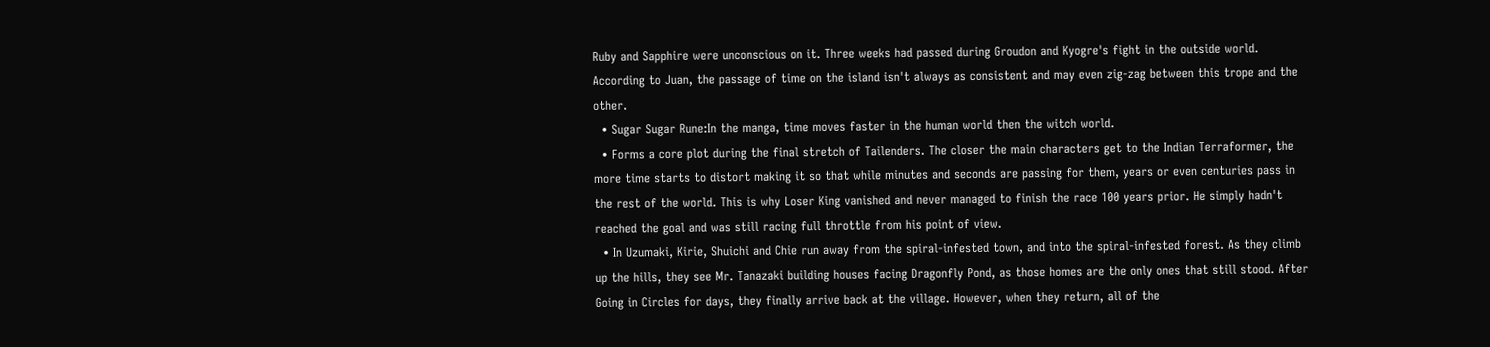Ruby and Sapphire were unconscious on it. Three weeks had passed during Groudon and Kyogre's fight in the outside world. According to Juan, the passage of time on the island isn't always as consistent and may even zig-zag between this trope and the other.
  • Sugar Sugar Rune:In the manga, time moves faster in the human world then the witch world.
  • Forms a core plot during the final stretch of Tailenders. The closer the main characters get to the Indian Terraformer, the more time starts to distort making it so that while minutes and seconds are passing for them, years or even centuries pass in the rest of the world. This is why Loser King vanished and never managed to finish the race 100 years prior. He simply hadn't reached the goal and was still racing full throttle from his point of view.
  • In Uzumaki, Kirie, Shuichi and Chie run away from the spiral-infested town, and into the spiral-infested forest. As they climb up the hills, they see Mr. Tanazaki building houses facing Dragonfly Pond, as those homes are the only ones that still stood. After Going in Circles for days, they finally arrive back at the village. However, when they return, all of the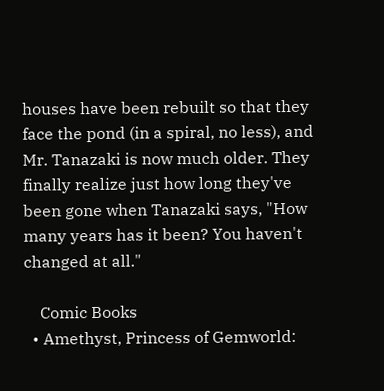houses have been rebuilt so that they face the pond (in a spiral, no less), and Mr. Tanazaki is now much older. They finally realize just how long they've been gone when Tanazaki says, "How many years has it been? You haven't changed at all."

    Comic Books
  • Amethyst, Princess of Gemworld: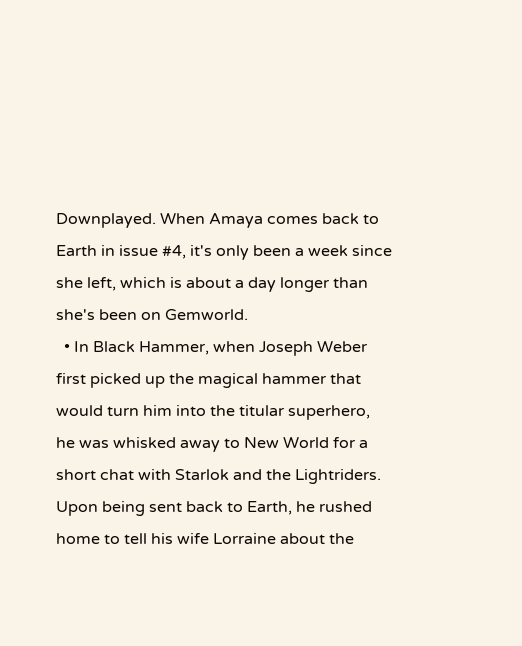Downplayed. When Amaya comes back to Earth in issue #4, it's only been a week since she left, which is about a day longer than she's been on Gemworld.
  • In Black Hammer, when Joseph Weber first picked up the magical hammer that would turn him into the titular superhero, he was whisked away to New World for a short chat with Starlok and the Lightriders. Upon being sent back to Earth, he rushed home to tell his wife Lorraine about the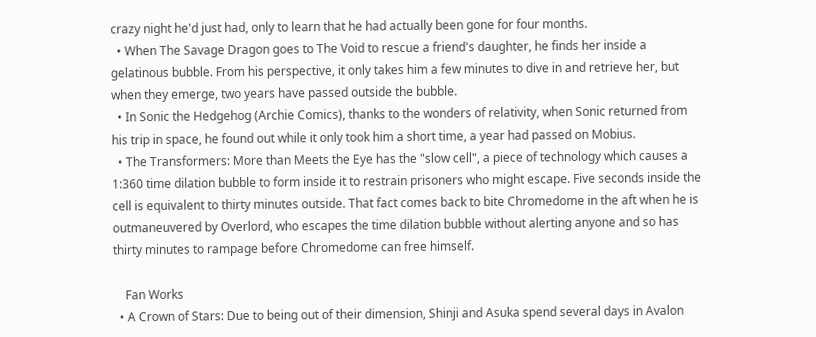crazy night he'd just had, only to learn that he had actually been gone for four months.
  • When The Savage Dragon goes to The Void to rescue a friend's daughter, he finds her inside a gelatinous bubble. From his perspective, it only takes him a few minutes to dive in and retrieve her, but when they emerge, two years have passed outside the bubble.
  • In Sonic the Hedgehog (Archie Comics), thanks to the wonders of relativity, when Sonic returned from his trip in space, he found out while it only took him a short time, a year had passed on Mobius.
  • The Transformers: More than Meets the Eye has the "slow cell", a piece of technology which causes a 1:360 time dilation bubble to form inside it to restrain prisoners who might escape. Five seconds inside the cell is equivalent to thirty minutes outside. That fact comes back to bite Chromedome in the aft when he is outmaneuvered by Overlord, who escapes the time dilation bubble without alerting anyone and so has thirty minutes to rampage before Chromedome can free himself.

    Fan Works
  • A Crown of Stars: Due to being out of their dimension, Shinji and Asuka spend several days in Avalon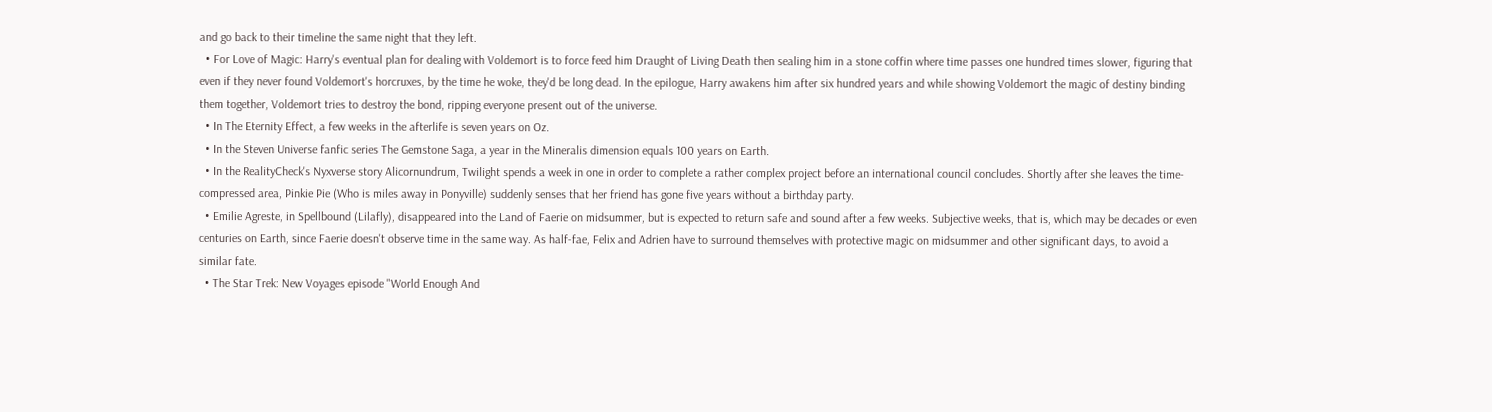and go back to their timeline the same night that they left.
  • For Love of Magic: Harry's eventual plan for dealing with Voldemort is to force feed him Draught of Living Death then sealing him in a stone coffin where time passes one hundred times slower, figuring that even if they never found Voldemort's horcruxes, by the time he woke, they'd be long dead. In the epilogue, Harry awakens him after six hundred years and while showing Voldemort the magic of destiny binding them together, Voldemort tries to destroy the bond, ripping everyone present out of the universe.
  • In The Eternity Effect, a few weeks in the afterlife is seven years on Oz.
  • In the Steven Universe fanfic series The Gemstone Saga, a year in the Mineralis dimension equals 100 years on Earth.
  • In the RealityCheck's Nyxverse story Alicornundrum, Twilight spends a week in one in order to complete a rather complex project before an international council concludes. Shortly after she leaves the time-compressed area, Pinkie Pie (Who is miles away in Ponyville) suddenly senses that her friend has gone five years without a birthday party.
  • Emilie Agreste, in Spellbound (Lilafly), disappeared into the Land of Faerie on midsummer, but is expected to return safe and sound after a few weeks. Subjective weeks, that is, which may be decades or even centuries on Earth, since Faerie doesn't observe time in the same way. As half-fae, Felix and Adrien have to surround themselves with protective magic on midsummer and other significant days, to avoid a similar fate.
  • The Star Trek: New Voyages episode "World Enough And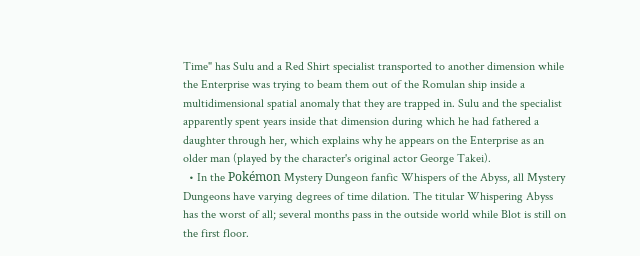Time" has Sulu and a Red Shirt specialist transported to another dimension while the Enterprise was trying to beam them out of the Romulan ship inside a multidimensional spatial anomaly that they are trapped in. Sulu and the specialist apparently spent years inside that dimension during which he had fathered a daughter through her, which explains why he appears on the Enterprise as an older man (played by the character's original actor George Takei).
  • In the Pokémon Mystery Dungeon fanfic Whispers of the Abyss, all Mystery Dungeons have varying degrees of time dilation. The titular Whispering Abyss has the worst of all; several months pass in the outside world while Blot is still on the first floor.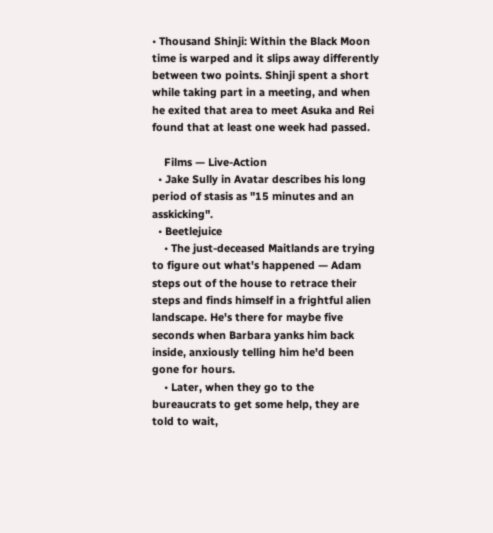• Thousand Shinji: Within the Black Moon time is warped and it slips away differently between two points. Shinji spent a short while taking part in a meeting, and when he exited that area to meet Asuka and Rei found that at least one week had passed.

    Films — Live-Action
  • Jake Sully in Avatar describes his long period of stasis as "15 minutes and an asskicking".
  • Beetlejuice
    • The just-deceased Maitlands are trying to figure out what's happened — Adam steps out of the house to retrace their steps and finds himself in a frightful alien landscape. He's there for maybe five seconds when Barbara yanks him back inside, anxiously telling him he'd been gone for hours.
    • Later, when they go to the bureaucrats to get some help, they are told to wait,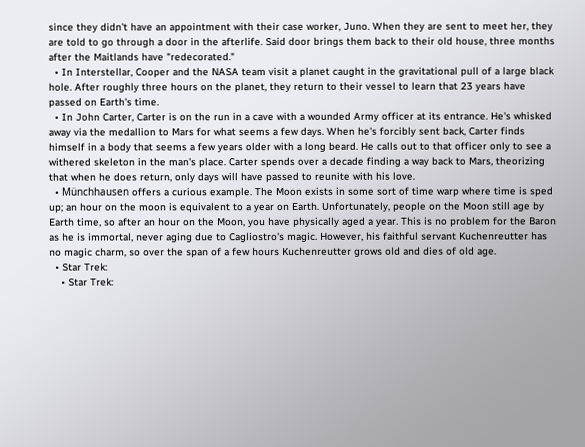since they didn't have an appointment with their case worker, Juno. When they are sent to meet her, they are told to go through a door in the afterlife. Said door brings them back to their old house, three months after the Maitlands have "redecorated."
  • In Interstellar, Cooper and the NASA team visit a planet caught in the gravitational pull of a large black hole. After roughly three hours on the planet, they return to their vessel to learn that 23 years have passed on Earth's time.
  • In John Carter, Carter is on the run in a cave with a wounded Army officer at its entrance. He's whisked away via the medallion to Mars for what seems a few days. When he's forcibly sent back, Carter finds himself in a body that seems a few years older with a long beard. He calls out to that officer only to see a withered skeleton in the man's place. Carter spends over a decade finding a way back to Mars, theorizing that when he does return, only days will have passed to reunite with his love.
  • Münchhausen offers a curious example. The Moon exists in some sort of time warp where time is sped up; an hour on the moon is equivalent to a year on Earth. Unfortunately, people on the Moon still age by Earth time, so after an hour on the Moon, you have physically aged a year. This is no problem for the Baron as he is immortal, never aging due to Cagliostro's magic. However, his faithful servant Kuchenreutter has no magic charm, so over the span of a few hours Kuchenreutter grows old and dies of old age.
  • Star Trek:
    • Star Trek: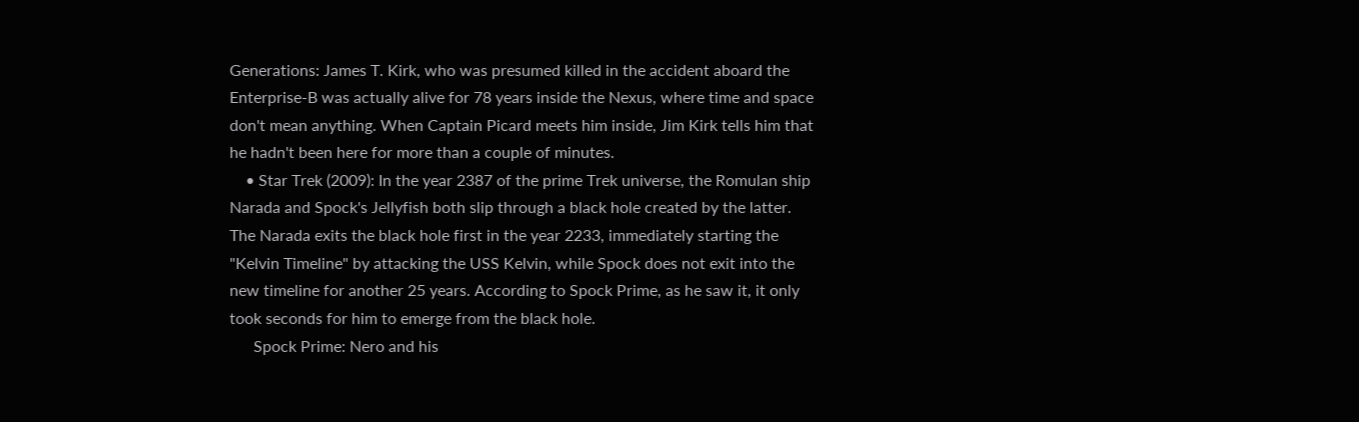Generations: James T. Kirk, who was presumed killed in the accident aboard the Enterprise-B was actually alive for 78 years inside the Nexus, where time and space don't mean anything. When Captain Picard meets him inside, Jim Kirk tells him that he hadn't been here for more than a couple of minutes.
    • Star Trek (2009): In the year 2387 of the prime Trek universe, the Romulan ship Narada and Spock's Jellyfish both slip through a black hole created by the latter. The Narada exits the black hole first in the year 2233, immediately starting the "Kelvin Timeline" by attacking the USS Kelvin, while Spock does not exit into the new timeline for another 25 years. According to Spock Prime, as he saw it, it only took seconds for him to emerge from the black hole.
      Spock Prime: Nero and his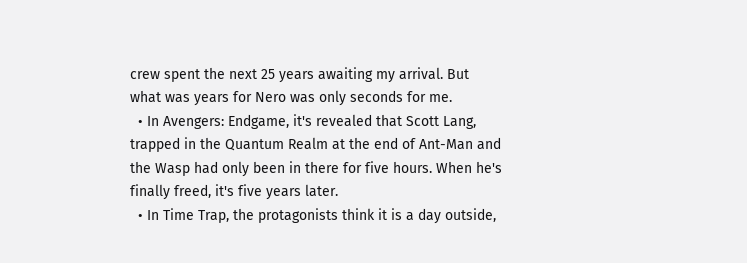crew spent the next 25 years awaiting my arrival. But what was years for Nero was only seconds for me.
  • In Avengers: Endgame, it's revealed that Scott Lang, trapped in the Quantum Realm at the end of Ant-Man and the Wasp had only been in there for five hours. When he's finally freed, it's five years later.
  • In Time Trap, the protagonists think it is a day outside,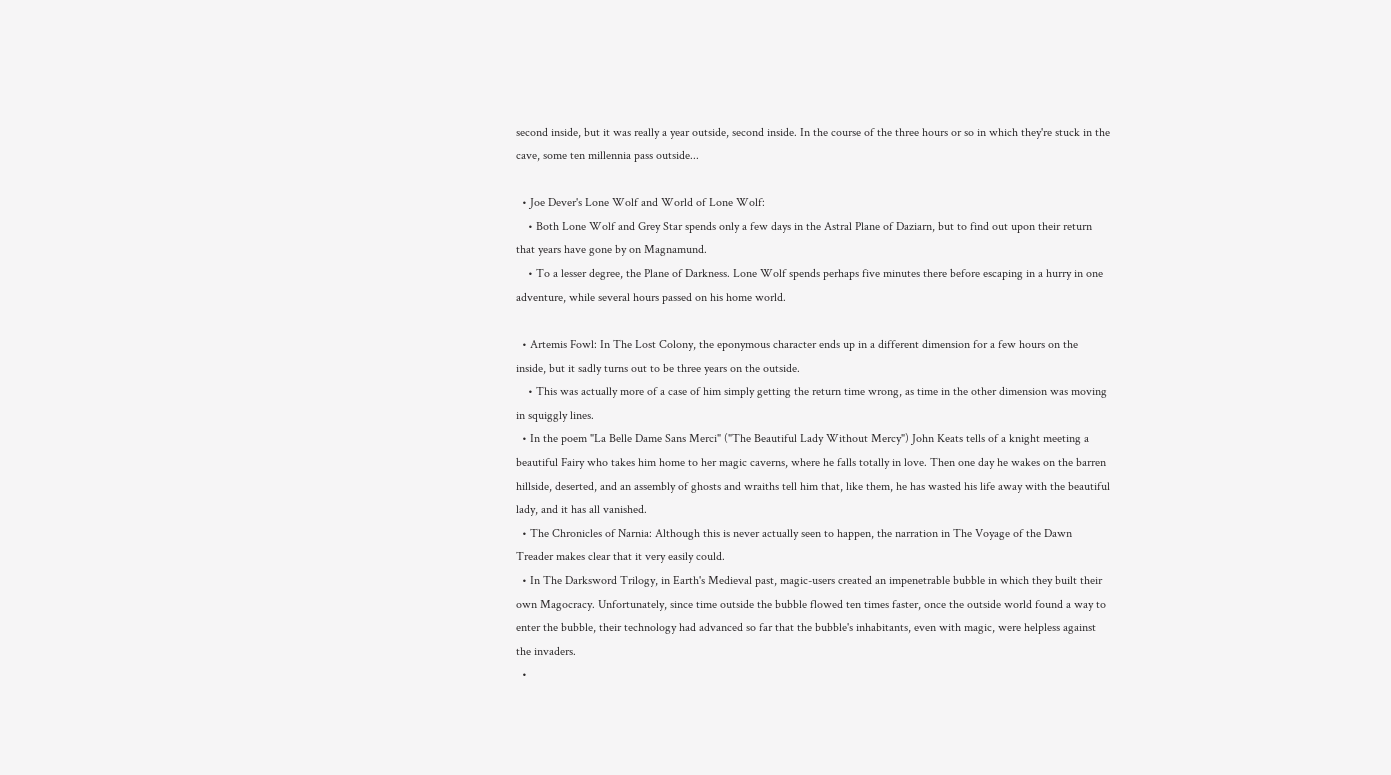second inside, but it was really a year outside, second inside. In the course of the three hours or so in which they're stuck in the cave, some ten millennia pass outside...

  • Joe Dever's Lone Wolf and World of Lone Wolf:
    • Both Lone Wolf and Grey Star spends only a few days in the Astral Plane of Daziarn, but to find out upon their return that years have gone by on Magnamund.
    • To a lesser degree, the Plane of Darkness. Lone Wolf spends perhaps five minutes there before escaping in a hurry in one adventure, while several hours passed on his home world.

  • Artemis Fowl: In The Lost Colony, the eponymous character ends up in a different dimension for a few hours on the inside, but it sadly turns out to be three years on the outside.
    • This was actually more of a case of him simply getting the return time wrong, as time in the other dimension was moving in squiggly lines.
  • In the poem "La Belle Dame Sans Merci" ("The Beautiful Lady Without Mercy") John Keats tells of a knight meeting a beautiful Fairy who takes him home to her magic caverns, where he falls totally in love. Then one day he wakes on the barren hillside, deserted, and an assembly of ghosts and wraiths tell him that, like them, he has wasted his life away with the beautiful lady, and it has all vanished.
  • The Chronicles of Narnia: Although this is never actually seen to happen, the narration in The Voyage of the Dawn Treader makes clear that it very easily could.
  • In The Darksword Trilogy, in Earth's Medieval past, magic-users created an impenetrable bubble in which they built their own Magocracy. Unfortunately, since time outside the bubble flowed ten times faster, once the outside world found a way to enter the bubble, their technology had advanced so far that the bubble's inhabitants, even with magic, were helpless against the invaders.
  •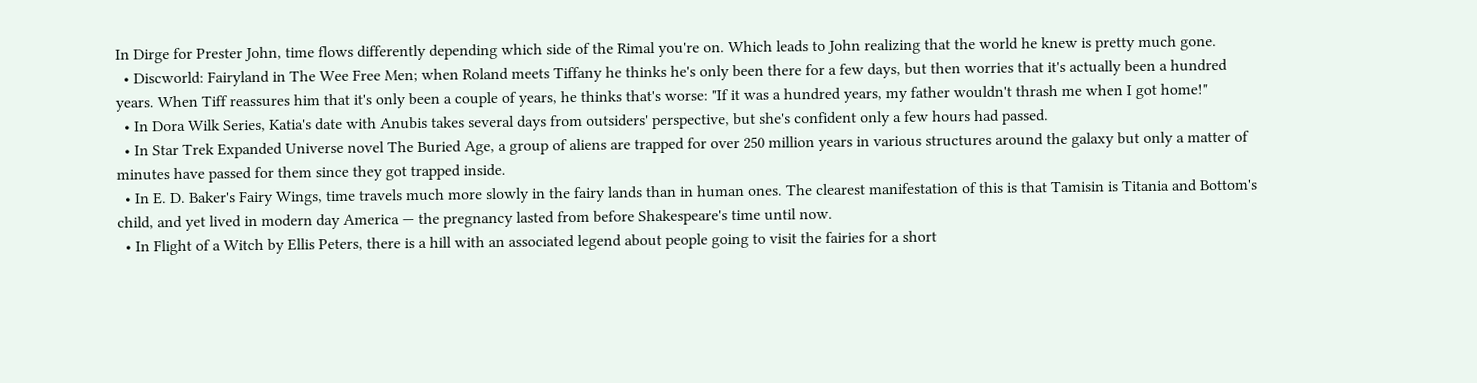In Dirge for Prester John, time flows differently depending which side of the Rimal you're on. Which leads to John realizing that the world he knew is pretty much gone.
  • Discworld: Fairyland in The Wee Free Men; when Roland meets Tiffany he thinks he's only been there for a few days, but then worries that it's actually been a hundred years. When Tiff reassures him that it's only been a couple of years, he thinks that's worse: "If it was a hundred years, my father wouldn't thrash me when I got home!"
  • In Dora Wilk Series, Katia's date with Anubis takes several days from outsiders' perspective, but she's confident only a few hours had passed.
  • In Star Trek Expanded Universe novel The Buried Age, a group of aliens are trapped for over 250 million years in various structures around the galaxy but only a matter of minutes have passed for them since they got trapped inside.
  • In E. D. Baker's Fairy Wings, time travels much more slowly in the fairy lands than in human ones. The clearest manifestation of this is that Tamisin is Titania and Bottom's child, and yet lived in modern day America — the pregnancy lasted from before Shakespeare's time until now.
  • In Flight of a Witch by Ellis Peters, there is a hill with an associated legend about people going to visit the fairies for a short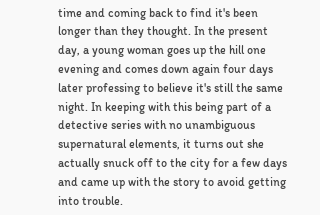time and coming back to find it's been longer than they thought. In the present day, a young woman goes up the hill one evening and comes down again four days later professing to believe it's still the same night. In keeping with this being part of a detective series with no unambiguous supernatural elements, it turns out she actually snuck off to the city for a few days and came up with the story to avoid getting into trouble.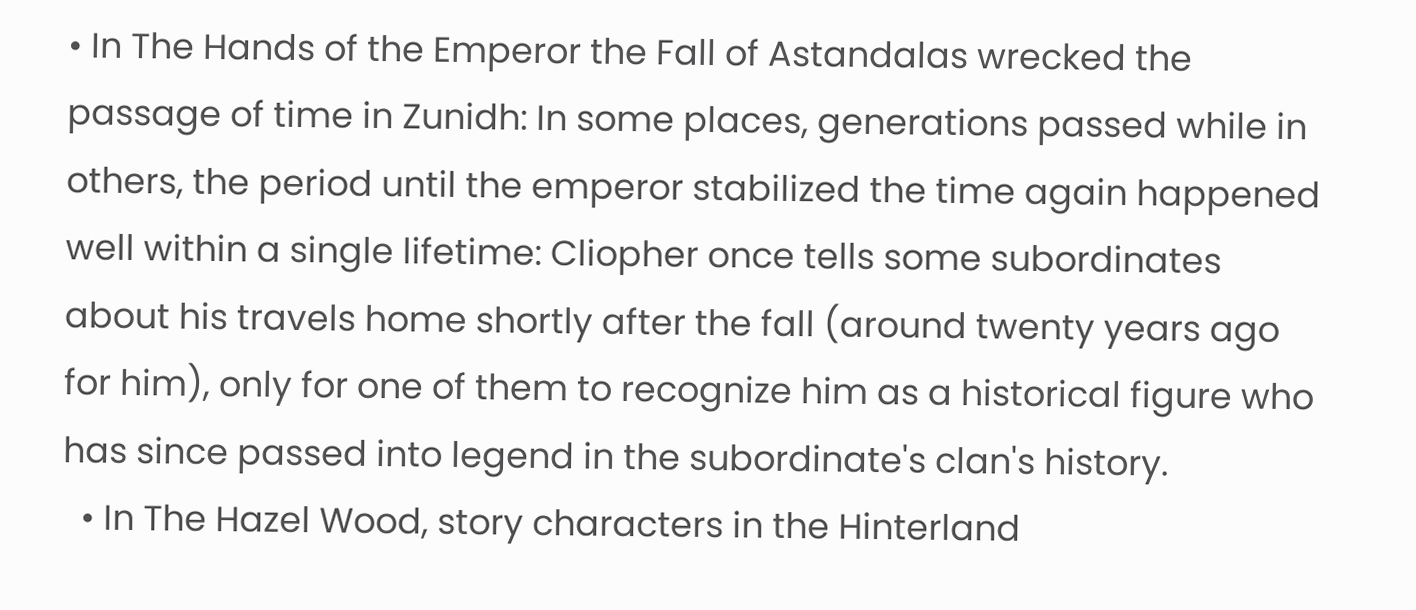• In The Hands of the Emperor the Fall of Astandalas wrecked the passage of time in Zunidh: In some places, generations passed while in others, the period until the emperor stabilized the time again happened well within a single lifetime: Cliopher once tells some subordinates about his travels home shortly after the fall (around twenty years ago for him), only for one of them to recognize him as a historical figure who has since passed into legend in the subordinate's clan's history.
  • In The Hazel Wood, story characters in the Hinterland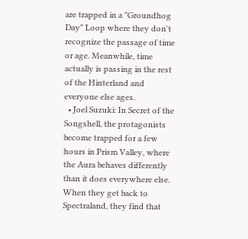are trapped in a "Groundhog Day" Loop where they don't recognize the passage of time or age. Meanwhile, time actually is passing in the rest of the Hinterland and everyone else ages.
  • Joel Suzuki: In Secret of the Songshell, the protagonists become trapped for a few hours in Prism Valley, where the Aura behaves differently than it does everywhere else. When they get back to Spectraland, they find that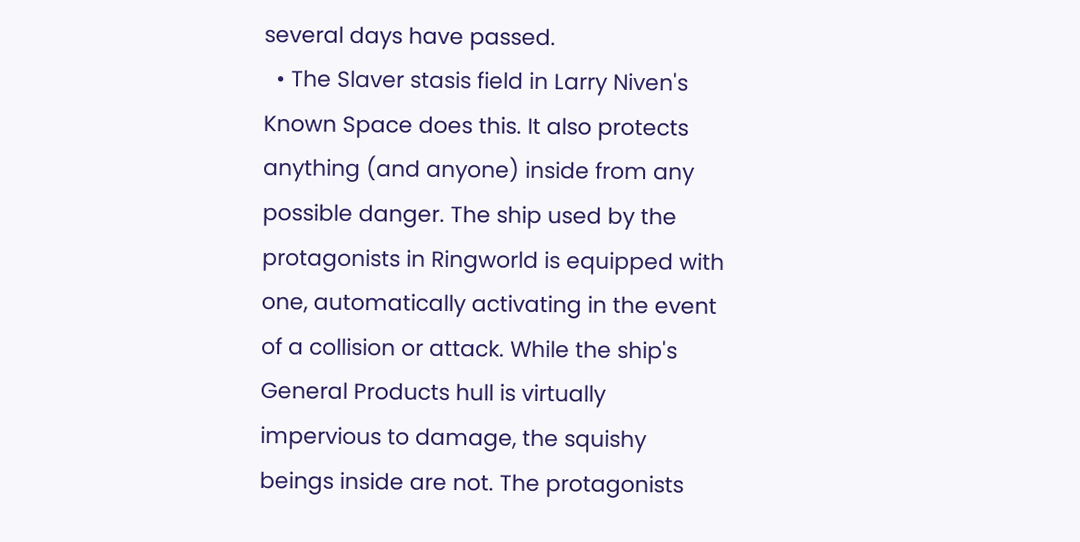several days have passed.
  • The Slaver stasis field in Larry Niven's Known Space does this. It also protects anything (and anyone) inside from any possible danger. The ship used by the protagonists in Ringworld is equipped with one, automatically activating in the event of a collision or attack. While the ship's General Products hull is virtually impervious to damage, the squishy beings inside are not. The protagonists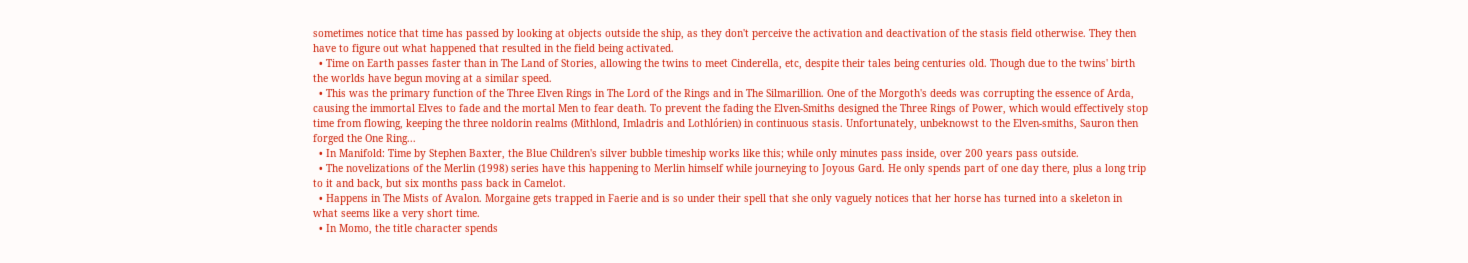sometimes notice that time has passed by looking at objects outside the ship, as they don't perceive the activation and deactivation of the stasis field otherwise. They then have to figure out what happened that resulted in the field being activated.
  • Time on Earth passes faster than in The Land of Stories, allowing the twins to meet Cinderella, etc, despite their tales being centuries old. Though due to the twins' birth the worlds have begun moving at a similar speed.
  • This was the primary function of the Three Elven Rings in The Lord of the Rings and in The Silmarillion. One of the Morgoth's deeds was corrupting the essence of Arda, causing the immortal Elves to fade and the mortal Men to fear death. To prevent the fading the Elven-Smiths designed the Three Rings of Power, which would effectively stop time from flowing, keeping the three noldorin realms (Mithlond, Imladris and Lothlórien) in continuous stasis. Unfortunately, unbeknowst to the Elven-smiths, Sauron then forged the One Ring...
  • In Manifold: Time by Stephen Baxter, the Blue Children's silver bubble timeship works like this; while only minutes pass inside, over 200 years pass outside.
  • The novelizations of the Merlin (1998) series have this happening to Merlin himself while journeying to Joyous Gard. He only spends part of one day there, plus a long trip to it and back, but six months pass back in Camelot.
  • Happens in The Mists of Avalon. Morgaine gets trapped in Faerie and is so under their spell that she only vaguely notices that her horse has turned into a skeleton in what seems like a very short time.
  • In Momo, the title character spends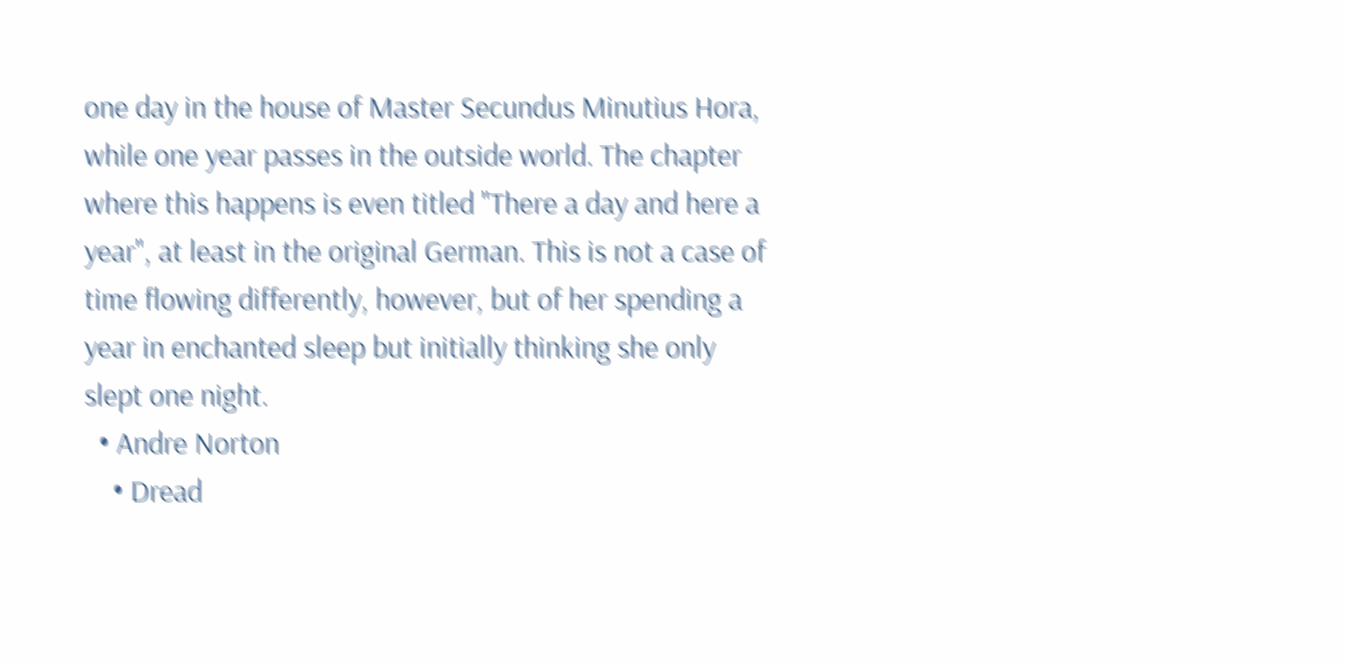one day in the house of Master Secundus Minutius Hora, while one year passes in the outside world. The chapter where this happens is even titled "There a day and here a year", at least in the original German. This is not a case of time flowing differently, however, but of her spending a year in enchanted sleep but initially thinking she only slept one night.
  • Andre Norton
    • Dread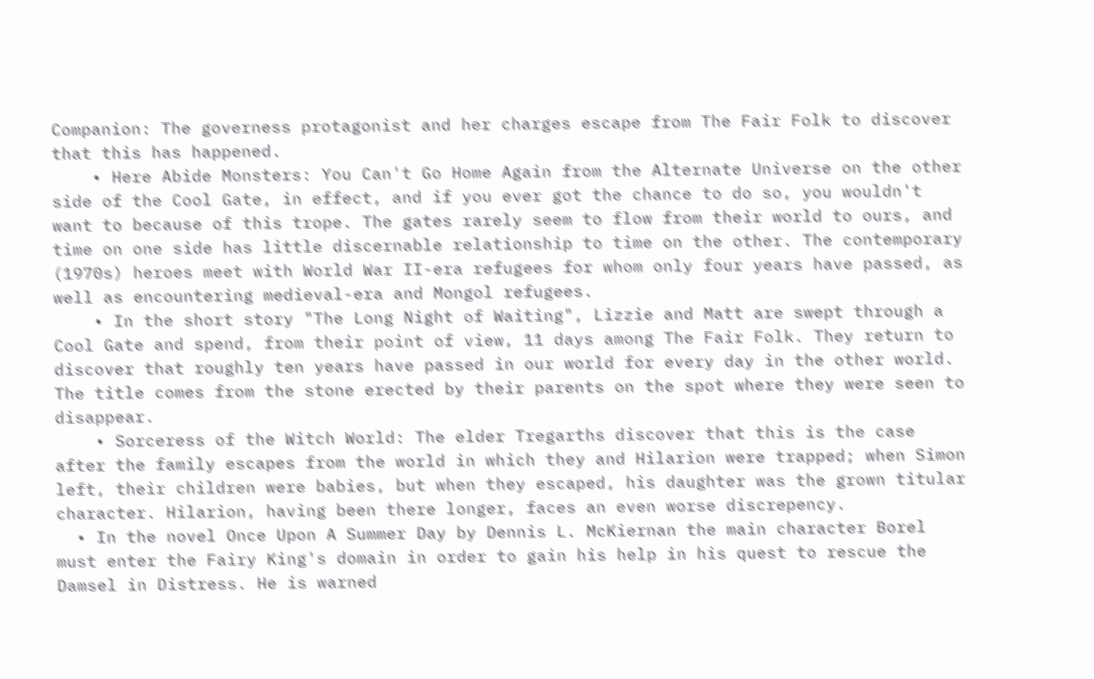Companion: The governess protagonist and her charges escape from The Fair Folk to discover that this has happened.
    • Here Abide Monsters: You Can't Go Home Again from the Alternate Universe on the other side of the Cool Gate, in effect, and if you ever got the chance to do so, you wouldn't want to because of this trope. The gates rarely seem to flow from their world to ours, and time on one side has little discernable relationship to time on the other. The contemporary (1970s) heroes meet with World War II-era refugees for whom only four years have passed, as well as encountering medieval-era and Mongol refugees.
    • In the short story "The Long Night of Waiting", Lizzie and Matt are swept through a Cool Gate and spend, from their point of view, 11 days among The Fair Folk. They return to discover that roughly ten years have passed in our world for every day in the other world. The title comes from the stone erected by their parents on the spot where they were seen to disappear.
    • Sorceress of the Witch World: The elder Tregarths discover that this is the case after the family escapes from the world in which they and Hilarion were trapped; when Simon left, their children were babies, but when they escaped, his daughter was the grown titular character. Hilarion, having been there longer, faces an even worse discrepency.
  • In the novel Once Upon A Summer Day by Dennis L. McKiernan the main character Borel must enter the Fairy King's domain in order to gain his help in his quest to rescue the Damsel in Distress. He is warned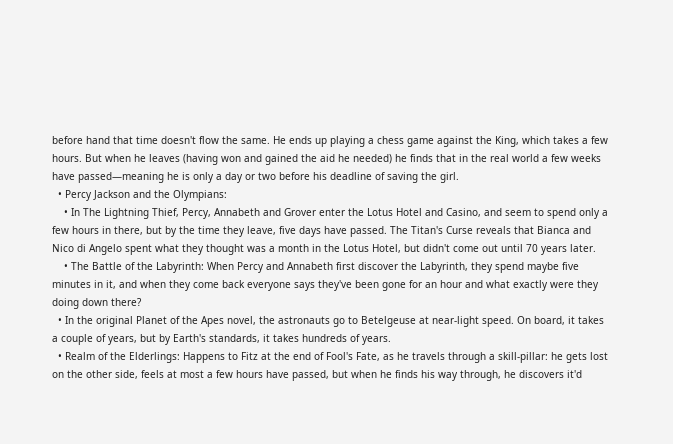before hand that time doesn't flow the same. He ends up playing a chess game against the King, which takes a few hours. But when he leaves (having won and gained the aid he needed) he finds that in the real world a few weeks have passed—meaning he is only a day or two before his deadline of saving the girl.
  • Percy Jackson and the Olympians:
    • In The Lightning Thief, Percy, Annabeth and Grover enter the Lotus Hotel and Casino, and seem to spend only a few hours in there, but by the time they leave, five days have passed. The Titan's Curse reveals that Bianca and Nico di Angelo spent what they thought was a month in the Lotus Hotel, but didn't come out until 70 years later.
    • The Battle of the Labyrinth: When Percy and Annabeth first discover the Labyrinth, they spend maybe five minutes in it, and when they come back everyone says they've been gone for an hour and what exactly were they doing down there?
  • In the original Planet of the Apes novel, the astronauts go to Betelgeuse at near-light speed. On board, it takes a couple of years, but by Earth's standards, it takes hundreds of years.
  • Realm of the Elderlings: Happens to Fitz at the end of Fool's Fate, as he travels through a skill-pillar: he gets lost on the other side, feels at most a few hours have passed, but when he finds his way through, he discovers it'd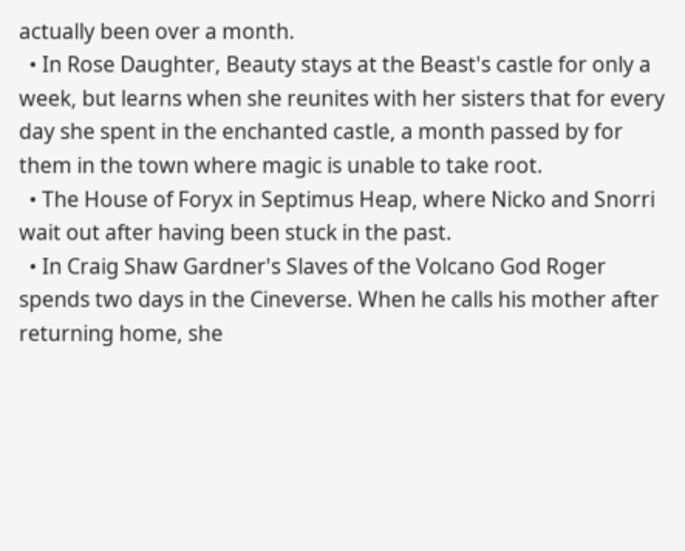actually been over a month.
  • In Rose Daughter, Beauty stays at the Beast's castle for only a week, but learns when she reunites with her sisters that for every day she spent in the enchanted castle, a month passed by for them in the town where magic is unable to take root.
  • The House of Foryx in Septimus Heap, where Nicko and Snorri wait out after having been stuck in the past.
  • In Craig Shaw Gardner's Slaves of the Volcano God Roger spends two days in the Cineverse. When he calls his mother after returning home, she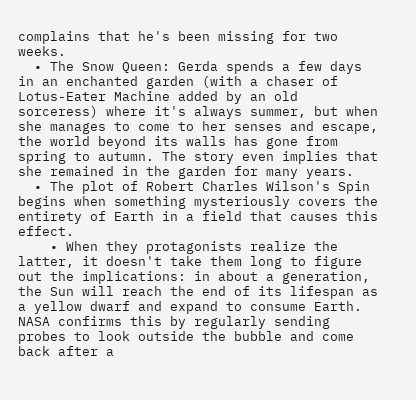complains that he's been missing for two weeks.
  • The Snow Queen: Gerda spends a few days in an enchanted garden (with a chaser of Lotus-Eater Machine added by an old sorceress) where it's always summer, but when she manages to come to her senses and escape, the world beyond its walls has gone from spring to autumn. The story even implies that she remained in the garden for many years.
  • The plot of Robert Charles Wilson's Spin begins when something mysteriously covers the entirety of Earth in a field that causes this effect.
    • When they protagonists realize the latter, it doesn't take them long to figure out the implications: in about a generation, the Sun will reach the end of its lifespan as a yellow dwarf and expand to consume Earth. NASA confirms this by regularly sending probes to look outside the bubble and come back after a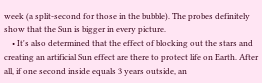week (a split-second for those in the bubble). The probes definitely show that the Sun is bigger in every picture.
    • It's also determined that the effect of blocking out the stars and creating an artificial Sun effect are there to protect life on Earth. After all, if one second inside equals 3 years outside, an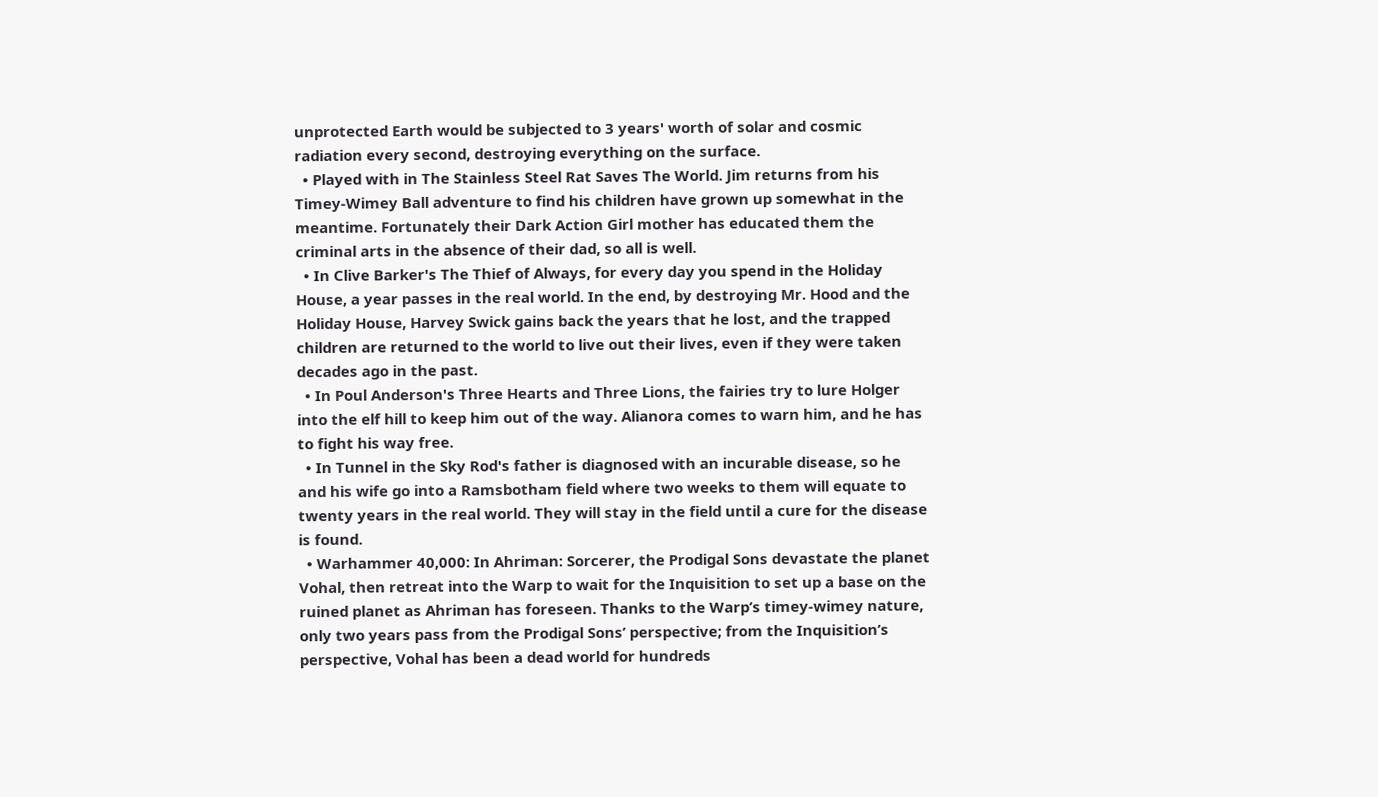unprotected Earth would be subjected to 3 years' worth of solar and cosmic radiation every second, destroying everything on the surface.
  • Played with in The Stainless Steel Rat Saves The World. Jim returns from his Timey-Wimey Ball adventure to find his children have grown up somewhat in the meantime. Fortunately their Dark Action Girl mother has educated them the criminal arts in the absence of their dad, so all is well.
  • In Clive Barker's The Thief of Always, for every day you spend in the Holiday House, a year passes in the real world. In the end, by destroying Mr. Hood and the Holiday House, Harvey Swick gains back the years that he lost, and the trapped children are returned to the world to live out their lives, even if they were taken decades ago in the past.
  • In Poul Anderson's Three Hearts and Three Lions, the fairies try to lure Holger into the elf hill to keep him out of the way. Alianora comes to warn him, and he has to fight his way free.
  • In Tunnel in the Sky Rod's father is diagnosed with an incurable disease, so he and his wife go into a Ramsbotham field where two weeks to them will equate to twenty years in the real world. They will stay in the field until a cure for the disease is found.
  • Warhammer 40,000: In Ahriman: Sorcerer, the Prodigal Sons devastate the planet Vohal, then retreat into the Warp to wait for the Inquisition to set up a base on the ruined planet as Ahriman has foreseen. Thanks to the Warp’s timey-wimey nature, only two years pass from the Prodigal Sons’ perspective; from the Inquisition’s perspective, Vohal has been a dead world for hundreds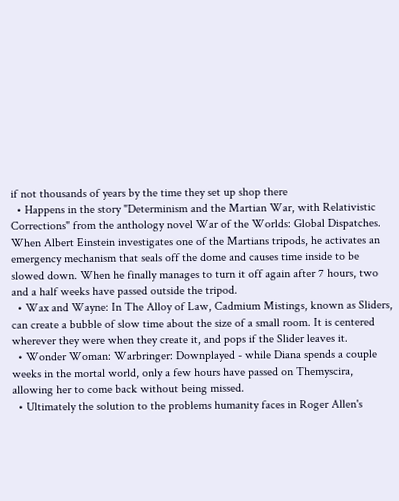if not thousands of years by the time they set up shop there
  • Happens in the story "Determinism and the Martian War, with Relativistic Corrections" from the anthology novel War of the Worlds: Global Dispatches. When Albert Einstein investigates one of the Martians tripods, he activates an emergency mechanism that seals off the dome and causes time inside to be slowed down. When he finally manages to turn it off again after 7 hours, two and a half weeks have passed outside the tripod.
  • Wax and Wayne: In The Alloy of Law, Cadmium Mistings, known as Sliders, can create a bubble of slow time about the size of a small room. It is centered wherever they were when they create it, and pops if the Slider leaves it.
  • Wonder Woman: Warbringer: Downplayed - while Diana spends a couple weeks in the mortal world, only a few hours have passed on Themyscira, allowing her to come back without being missed.
  • Ultimately the solution to the problems humanity faces in Roger Allen's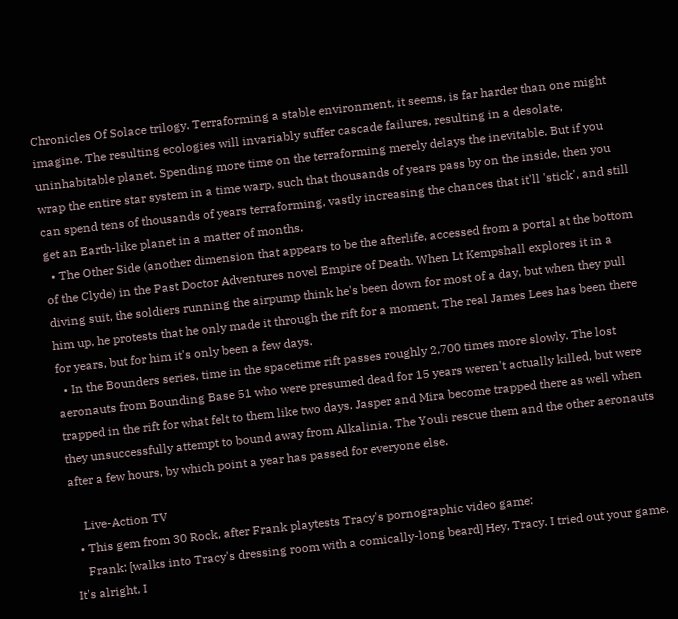Chronicles Of Solace trilogy. Terraforming a stable environment, it seems, is far harder than one might imagine. The resulting ecologies will invariably suffer cascade failures, resulting in a desolate, uninhabitable planet. Spending more time on the terraforming merely delays the inevitable. But if you wrap the entire star system in a time warp, such that thousands of years pass by on the inside, then you can spend tens of thousands of years terraforming, vastly increasing the chances that it'll 'stick', and still get an Earth-like planet in a matter of months.
  • The Other Side (another dimension that appears to be the afterlife, accessed from a portal at the bottom of the Clyde) in the Past Doctor Adventures novel Empire of Death. When Lt Kempshall explores it in a diving suit, the soldiers running the airpump think he's been down for most of a day, but when they pull him up, he protests that he only made it through the rift for a moment. The real James Lees has been there for years, but for him it's only been a few days.
  • In the Bounders series, time in the spacetime rift passes roughly 2,700 times more slowly. The lost aeronauts from Bounding Base 51 who were presumed dead for 15 years weren't actually killed, but were trapped in the rift for what felt to them like two days. Jasper and Mira become trapped there as well when they unsuccessfully attempt to bound away from Alkalinia. The Youli rescue them and the other aeronauts after a few hours, by which point a year has passed for everyone else.

    Live-Action TV
  • This gem from 30 Rock, after Frank playtests Tracy's pornographic video game:
    Frank: [walks into Tracy's dressing room with a comically-long beard] Hey, Tracy. I tried out your game. It's alright, I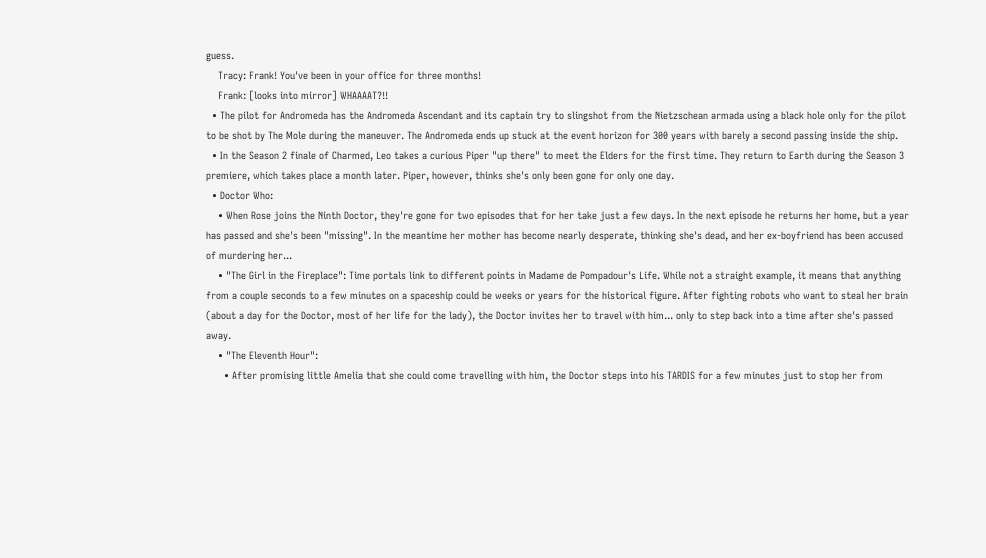guess.
    Tracy: Frank! You've been in your office for three months!
    Frank: [looks into mirror] WHAAAAT?!!
  • The pilot for Andromeda has the Andromeda Ascendant and its captain try to slingshot from the Nietzschean armada using a black hole only for the pilot to be shot by The Mole during the maneuver. The Andromeda ends up stuck at the event horizon for 300 years with barely a second passing inside the ship.
  • In the Season 2 finale of Charmed, Leo takes a curious Piper "up there" to meet the Elders for the first time. They return to Earth during the Season 3 premiere, which takes place a month later. Piper, however, thinks she's only been gone for only one day.
  • Doctor Who:
    • When Rose joins the Ninth Doctor, they're gone for two episodes that for her take just a few days. In the next episode he returns her home, but a year has passed and she's been "missing". In the meantime her mother has become nearly desperate, thinking she's dead, and her ex-boyfriend has been accused of murdering her...
    • "The Girl in the Fireplace": Time portals link to different points in Madame de Pompadour's Life. While not a straight example, it means that anything from a couple seconds to a few minutes on a spaceship could be weeks or years for the historical figure. After fighting robots who want to steal her brain (about a day for the Doctor, most of her life for the lady), the Doctor invites her to travel with him... only to step back into a time after she's passed away.
    • "The Eleventh Hour":
      • After promising little Amelia that she could come travelling with him, the Doctor steps into his TARDIS for a few minutes just to stop her from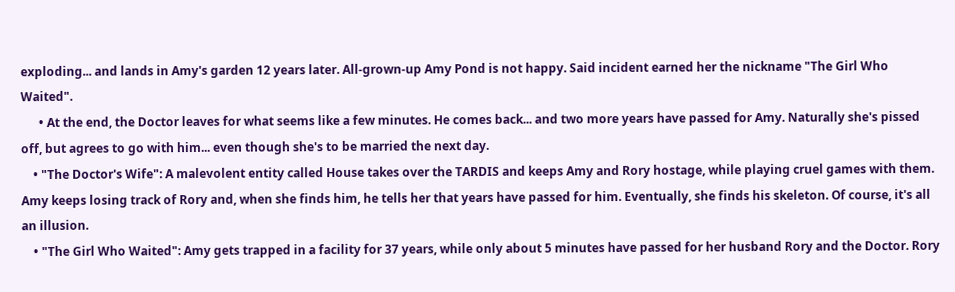exploding... and lands in Amy's garden 12 years later. All-grown-up Amy Pond is not happy. Said incident earned her the nickname "The Girl Who Waited".
      • At the end, the Doctor leaves for what seems like a few minutes. He comes back... and two more years have passed for Amy. Naturally she's pissed off, but agrees to go with him... even though she's to be married the next day.
    • "The Doctor's Wife": A malevolent entity called House takes over the TARDIS and keeps Amy and Rory hostage, while playing cruel games with them. Amy keeps losing track of Rory and, when she finds him, he tells her that years have passed for him. Eventually, she finds his skeleton. Of course, it's all an illusion.
    • "The Girl Who Waited": Amy gets trapped in a facility for 37 years, while only about 5 minutes have passed for her husband Rory and the Doctor. Rory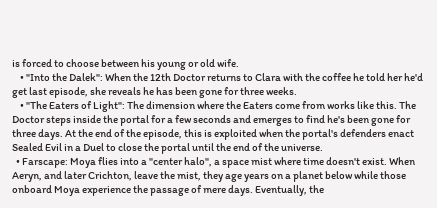is forced to choose between his young or old wife.
    • "Into the Dalek": When the 12th Doctor returns to Clara with the coffee he told her he'd get last episode, she reveals he has been gone for three weeks.
    • "The Eaters of Light": The dimension where the Eaters come from works like this. The Doctor steps inside the portal for a few seconds and emerges to find he's been gone for three days. At the end of the episode, this is exploited when the portal's defenders enact Sealed Evil in a Duel to close the portal until the end of the universe.
  • Farscape: Moya flies into a "center halo", a space mist where time doesn't exist. When Aeryn, and later Crichton, leave the mist, they age years on a planet below while those onboard Moya experience the passage of mere days. Eventually, the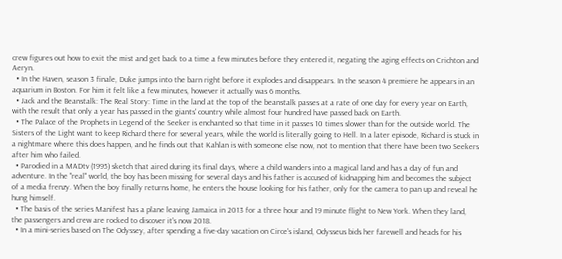crew figures out how to exit the mist and get back to a time a few minutes before they entered it, negating the aging effects on Crichton and Aeryn.
  • In the Haven, season 3 finale, Duke jumps into the barn right before it explodes and disappears. In the season 4 premiere he appears in an aquarium in Boston. For him it felt like a few minutes, however it actually was 6 months.
  • Jack and the Beanstalk: The Real Story: Time in the land at the top of the beanstalk passes at a rate of one day for every year on Earth, with the result that only a year has passed in the giants' country while almost four hundred have passed back on Earth.
  • The Palace of the Prophets in Legend of the Seeker is enchanted so that time in it passes 10 times slower than for the outside world. The Sisters of the Light want to keep Richard there for several years, while the world is literally going to Hell. In a later episode, Richard is stuck in a nightmare where this does happen, and he finds out that Kahlan is with someone else now, not to mention that there have been two Seekers after him who failed.
  • Parodied in a MADtv (1995) sketch that aired during its final days, where a child wanders into a magical land and has a day of fun and adventure. In the "real" world, the boy has been missing for several days and his father is accused of kidnapping him and becomes the subject of a media frenzy. When the boy finally returns home, he enters the house looking for his father, only for the camera to pan up and reveal he hung himself.
  • The basis of the series Manifest has a plane leaving Jamaica in 2013 for a three hour and 19 minute flight to New York. When they land, the passengers and crew are rocked to discover it's now 2018.
  • In a mini-series based on The Odyssey, after spending a five-day vacation on Circe's island, Odysseus bids her farewell and heads for his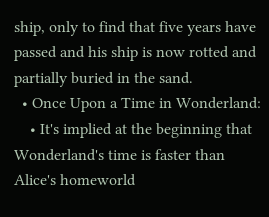ship, only to find that five years have passed and his ship is now rotted and partially buried in the sand.
  • Once Upon a Time in Wonderland:
    • It's implied at the beginning that Wonderland's time is faster than Alice's homeworld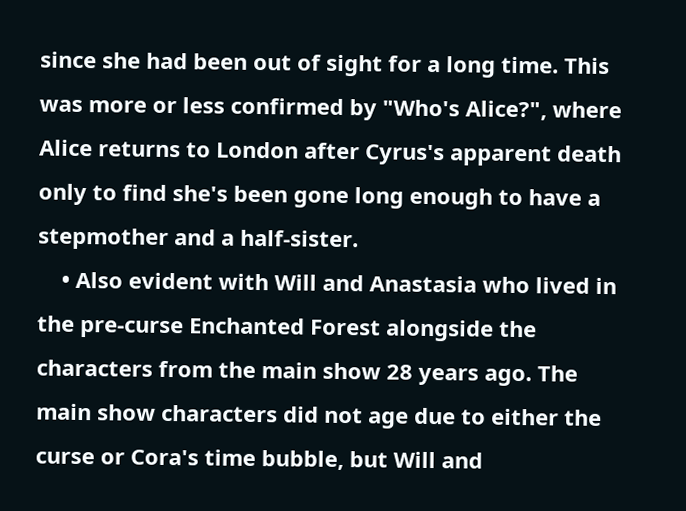since she had been out of sight for a long time. This was more or less confirmed by "Who's Alice?", where Alice returns to London after Cyrus's apparent death only to find she's been gone long enough to have a stepmother and a half-sister.
    • Also evident with Will and Anastasia who lived in the pre-curse Enchanted Forest alongside the characters from the main show 28 years ago. The main show characters did not age due to either the curse or Cora's time bubble, but Will and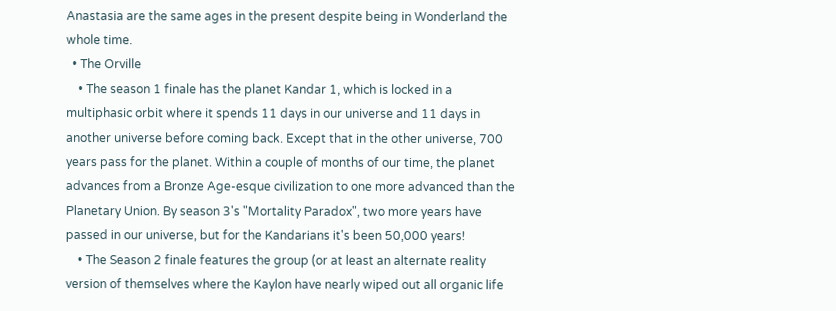Anastasia are the same ages in the present despite being in Wonderland the whole time.
  • The Orville
    • The season 1 finale has the planet Kandar 1, which is locked in a multiphasic orbit where it spends 11 days in our universe and 11 days in another universe before coming back. Except that in the other universe, 700 years pass for the planet. Within a couple of months of our time, the planet advances from a Bronze Age-esque civilization to one more advanced than the Planetary Union. By season 3's "Mortality Paradox", two more years have passed in our universe, but for the Kandarians it's been 50,000 years!
    • The Season 2 finale features the group (or at least an alternate reality version of themselves where the Kaylon have nearly wiped out all organic life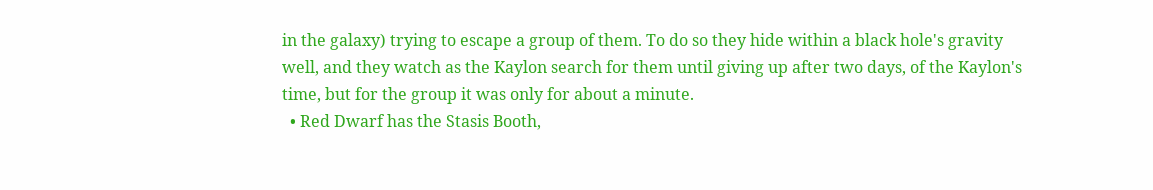in the galaxy) trying to escape a group of them. To do so they hide within a black hole's gravity well, and they watch as the Kaylon search for them until giving up after two days, of the Kaylon's time, but for the group it was only for about a minute.
  • Red Dwarf has the Stasis Booth,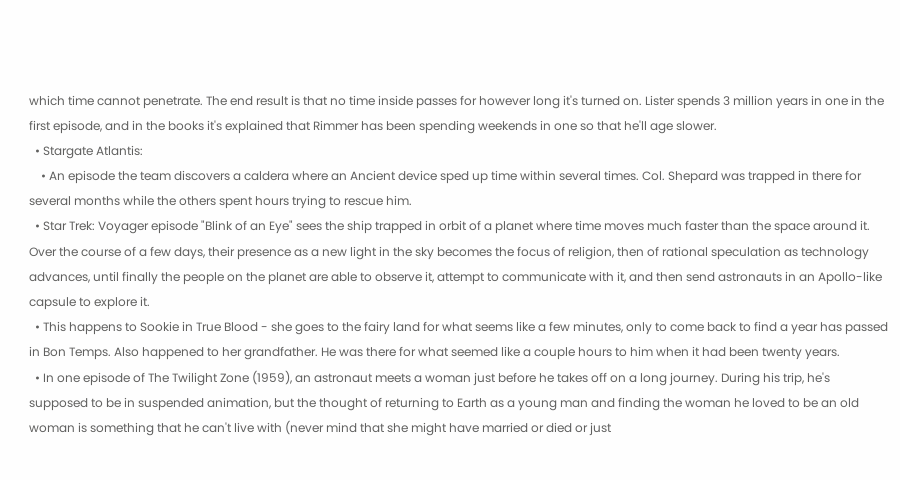which time cannot penetrate. The end result is that no time inside passes for however long it's turned on. Lister spends 3 million years in one in the first episode, and in the books it's explained that Rimmer has been spending weekends in one so that he'll age slower.
  • Stargate Atlantis:
    • An episode the team discovers a caldera where an Ancient device sped up time within several times. Col. Shepard was trapped in there for several months while the others spent hours trying to rescue him.
  • Star Trek: Voyager episode "Blink of an Eye" sees the ship trapped in orbit of a planet where time moves much faster than the space around it. Over the course of a few days, their presence as a new light in the sky becomes the focus of religion, then of rational speculation as technology advances, until finally the people on the planet are able to observe it, attempt to communicate with it, and then send astronauts in an Apollo-like capsule to explore it.
  • This happens to Sookie in True Blood - she goes to the fairy land for what seems like a few minutes, only to come back to find a year has passed in Bon Temps. Also happened to her grandfather. He was there for what seemed like a couple hours to him when it had been twenty years.
  • In one episode of The Twilight Zone (1959), an astronaut meets a woman just before he takes off on a long journey. During his trip, he's supposed to be in suspended animation, but the thought of returning to Earth as a young man and finding the woman he loved to be an old woman is something that he can't live with (never mind that she might have married or died or just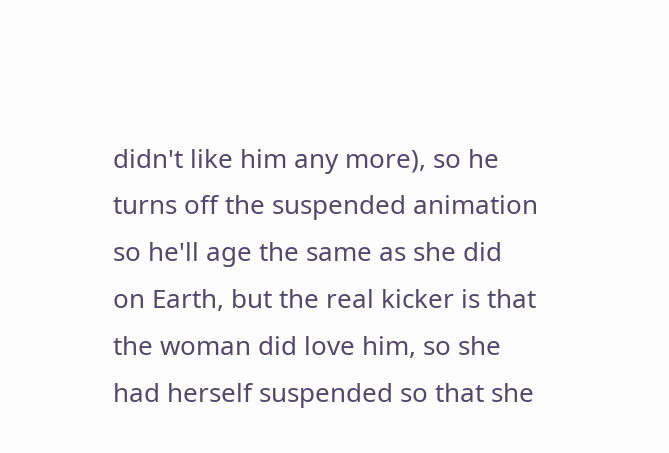didn't like him any more), so he turns off the suspended animation so he'll age the same as she did on Earth, but the real kicker is that the woman did love him, so she had herself suspended so that she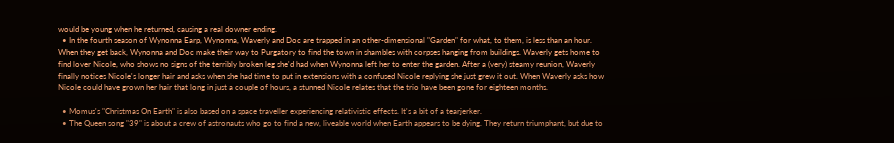would be young when he returned, causing a real downer ending.
  • In the fourth season of Wynonna Earp, Wynonna, Waverly and Doc are trapped in an other-dimensional "Garden" for what, to them, is less than an hour. When they get back, Wynonna and Doc make their way to Purgatory to find the town in shambles with corpses hanging from buildings. Waverly gets home to find lover Nicole, who shows no signs of the terribly broken leg she'd had when Wynonna left her to enter the garden. After a (very) steamy reunion, Waverly finally notices Nicole's longer hair and asks when she had time to put in extensions with a confused Nicole replying she just grew it out. When Waverly asks how Nicole could have grown her hair that long in just a couple of hours, a stunned Nicole relates that the trio have been gone for eighteen months.

  • Momus's "Christmas On Earth" is also based on a space traveller experiencing relativistic effects. It's a bit of a tearjerker.
  • The Queen song "39" is about a crew of astronauts who go to find a new, liveable world when Earth appears to be dying. They return triumphant, but due to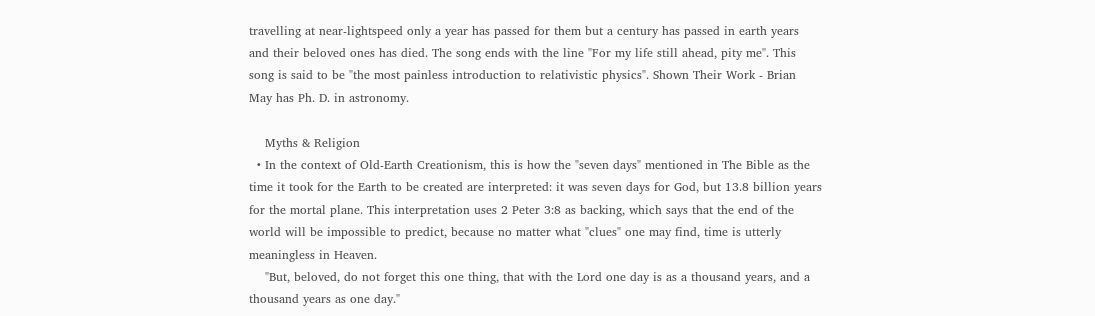travelling at near-lightspeed only a year has passed for them but a century has passed in earth years and their beloved ones has died. The song ends with the line "For my life still ahead, pity me". This song is said to be "the most painless introduction to relativistic physics". Shown Their Work - Brian May has Ph. D. in astronomy.

    Myths & Religion
  • In the context of Old-Earth Creationism, this is how the "seven days" mentioned in The Bible as the time it took for the Earth to be created are interpreted: it was seven days for God, but 13.8 billion years for the mortal plane. This interpretation uses 2 Peter 3:8 as backing, which says that the end of the world will be impossible to predict, because no matter what "clues" one may find, time is utterly meaningless in Heaven.
    "But, beloved, do not forget this one thing, that with the Lord one day is as a thousand years, and a thousand years as one day."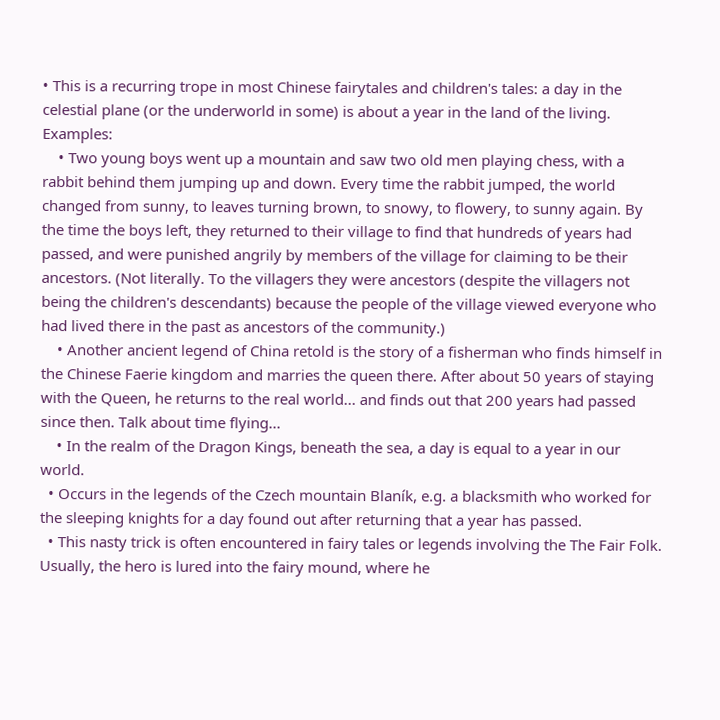• This is a recurring trope in most Chinese fairytales and children's tales: a day in the celestial plane (or the underworld in some) is about a year in the land of the living. Examples:
    • Two young boys went up a mountain and saw two old men playing chess, with a rabbit behind them jumping up and down. Every time the rabbit jumped, the world changed from sunny, to leaves turning brown, to snowy, to flowery, to sunny again. By the time the boys left, they returned to their village to find that hundreds of years had passed, and were punished angrily by members of the village for claiming to be their ancestors. (Not literally. To the villagers they were ancestors (despite the villagers not being the children's descendants) because the people of the village viewed everyone who had lived there in the past as ancestors of the community.)
    • Another ancient legend of China retold is the story of a fisherman who finds himself in the Chinese Faerie kingdom and marries the queen there. After about 50 years of staying with the Queen, he returns to the real world... and finds out that 200 years had passed since then. Talk about time flying...
    • In the realm of the Dragon Kings, beneath the sea, a day is equal to a year in our world.
  • Occurs in the legends of the Czech mountain Blaník, e.g. a blacksmith who worked for the sleeping knights for a day found out after returning that a year has passed.
  • This nasty trick is often encountered in fairy tales or legends involving the The Fair Folk. Usually, the hero is lured into the fairy mound, where he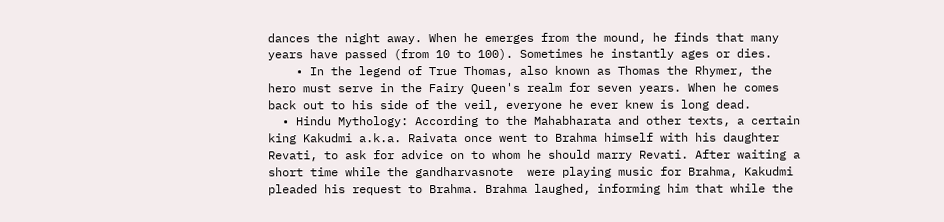dances the night away. When he emerges from the mound, he finds that many years have passed (from 10 to 100). Sometimes he instantly ages or dies.
    • In the legend of True Thomas, also known as Thomas the Rhymer, the hero must serve in the Fairy Queen's realm for seven years. When he comes back out to his side of the veil, everyone he ever knew is long dead.
  • Hindu Mythology: According to the Mahabharata and other texts, a certain king Kakudmi a.k.a. Raivata once went to Brahma himself with his daughter Revati, to ask for advice on to whom he should marry Revati. After waiting a short time while the gandharvasnote  were playing music for Brahma, Kakudmi pleaded his request to Brahma. Brahma laughed, informing him that while the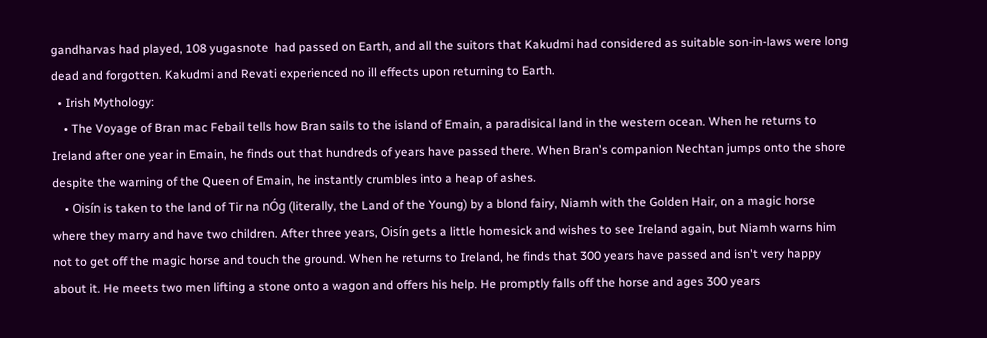gandharvas had played, 108 yugasnote  had passed on Earth, and all the suitors that Kakudmi had considered as suitable son-in-laws were long dead and forgotten. Kakudmi and Revati experienced no ill effects upon returning to Earth.
  • Irish Mythology:
    • The Voyage of Bran mac Febail tells how Bran sails to the island of Emain, a paradisical land in the western ocean. When he returns to Ireland after one year in Emain, he finds out that hundreds of years have passed there. When Bran's companion Nechtan jumps onto the shore despite the warning of the Queen of Emain, he instantly crumbles into a heap of ashes.
    • Oisín is taken to the land of Tir na nÓg (literally, the Land of the Young) by a blond fairy, Niamh with the Golden Hair, on a magic horse where they marry and have two children. After three years, Oisín gets a little homesick and wishes to see Ireland again, but Niamh warns him not to get off the magic horse and touch the ground. When he returns to Ireland, he finds that 300 years have passed and isn't very happy about it. He meets two men lifting a stone onto a wagon and offers his help. He promptly falls off the horse and ages 300 years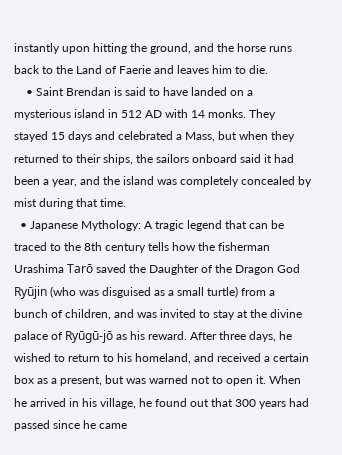instantly upon hitting the ground, and the horse runs back to the Land of Faerie and leaves him to die.
    • Saint Brendan is said to have landed on a mysterious island in 512 AD with 14 monks. They stayed 15 days and celebrated a Mass, but when they returned to their ships, the sailors onboard said it had been a year, and the island was completely concealed by mist during that time.
  • Japanese Mythology: A tragic legend that can be traced to the 8th century tells how the fisherman Urashima Tarō saved the Daughter of the Dragon God Ryūjin (who was disguised as a small turtle) from a bunch of children, and was invited to stay at the divine palace of Ryūgū-jō as his reward. After three days, he wished to return to his homeland, and received a certain box as a present, but was warned not to open it. When he arrived in his village, he found out that 300 years had passed since he came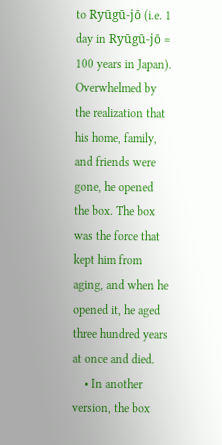to Ryūgū-jō (i.e. 1 day in Ryūgū-jō = 100 years in Japan). Overwhelmed by the realization that his home, family, and friends were gone, he opened the box. The box was the force that kept him from aging, and when he opened it, he aged three hundred years at once and died.
    • In another version, the box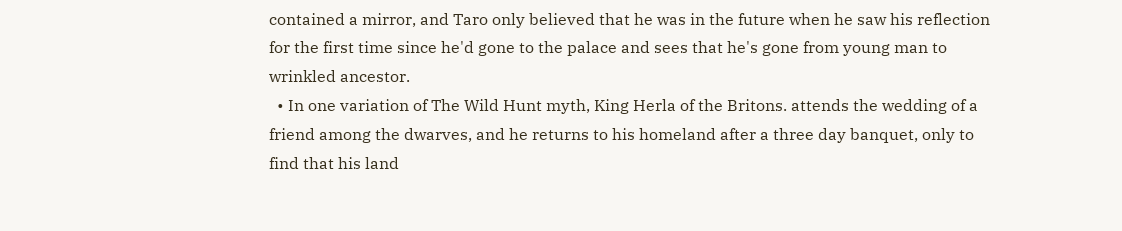contained a mirror, and Taro only believed that he was in the future when he saw his reflection for the first time since he'd gone to the palace and sees that he's gone from young man to wrinkled ancestor.
  • In one variation of The Wild Hunt myth, King Herla of the Britons. attends the wedding of a friend among the dwarves, and he returns to his homeland after a three day banquet, only to find that his land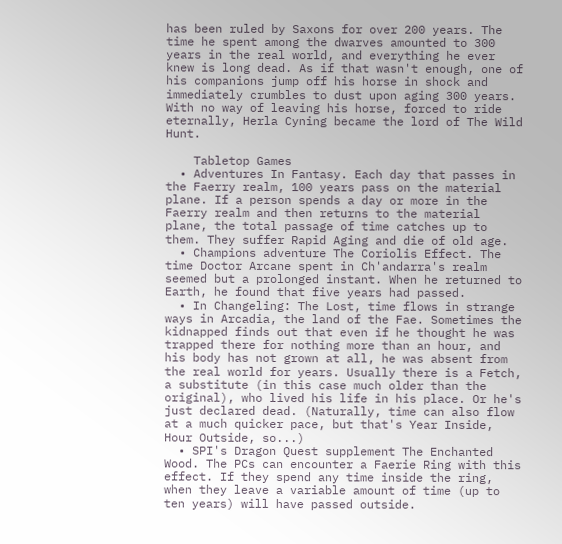has been ruled by Saxons for over 200 years. The time he spent among the dwarves amounted to 300 years in the real world, and everything he ever knew is long dead. As if that wasn't enough, one of his companions jump off his horse in shock and immediately crumbles to dust upon aging 300 years. With no way of leaving his horse, forced to ride eternally, Herla Cyning became the lord of The Wild Hunt.

    Tabletop Games
  • Adventures In Fantasy. Each day that passes in the Faerry realm, 100 years pass on the material plane. If a person spends a day or more in the Faerry realm and then returns to the material plane, the total passage of time catches up to them. They suffer Rapid Aging and die of old age.
  • Champions adventure The Coriolis Effect. The time Doctor Arcane spent in Ch'andarra's realm seemed but a prolonged instant. When he returned to Earth, he found that five years had passed.
  • In Changeling: The Lost, time flows in strange ways in Arcadia, the land of the Fae. Sometimes the kidnapped finds out that even if he thought he was trapped there for nothing more than an hour, and his body has not grown at all, he was absent from the real world for years. Usually there is a Fetch, a substitute (in this case much older than the original), who lived his life in his place. Or he's just declared dead. (Naturally, time can also flow at a much quicker pace, but that's Year Inside, Hour Outside, so...)
  • SPI's Dragon Quest supplement The Enchanted Wood. The PCs can encounter a Faerie Ring with this effect. If they spend any time inside the ring, when they leave a variable amount of time (up to ten years) will have passed outside.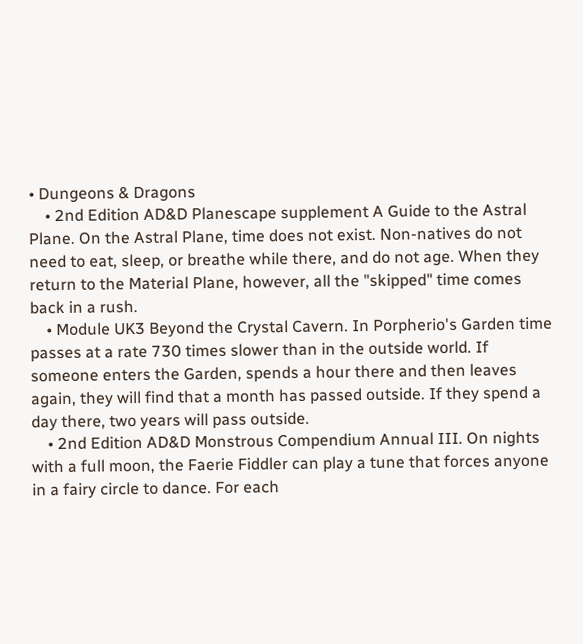• Dungeons & Dragons
    • 2nd Edition AD&D Planescape supplement A Guide to the Astral Plane. On the Astral Plane, time does not exist. Non-natives do not need to eat, sleep, or breathe while there, and do not age. When they return to the Material Plane, however, all the "skipped" time comes back in a rush.
    • Module UK3 Beyond the Crystal Cavern. In Porpherio's Garden time passes at a rate 730 times slower than in the outside world. If someone enters the Garden, spends a hour there and then leaves again, they will find that a month has passed outside. If they spend a day there, two years will pass outside.
    • 2nd Edition AD&D Monstrous Compendium Annual III. On nights with a full moon, the Faerie Fiddler can play a tune that forces anyone in a fairy circle to dance. For each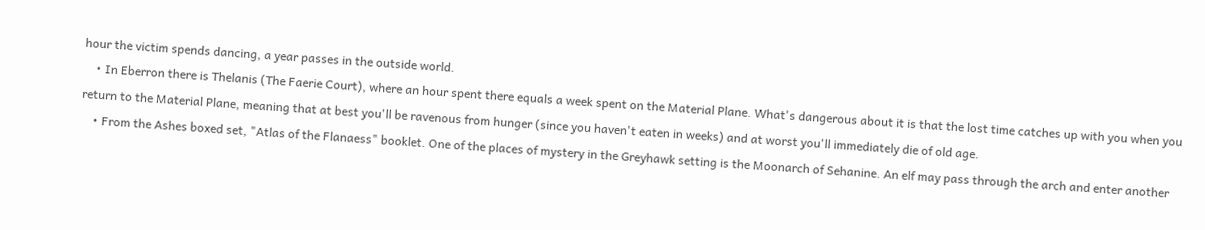hour the victim spends dancing, a year passes in the outside world.
    • In Eberron there is Thelanis (The Faerie Court), where an hour spent there equals a week spent on the Material Plane. What's dangerous about it is that the lost time catches up with you when you return to the Material Plane, meaning that at best you'll be ravenous from hunger (since you haven't eaten in weeks) and at worst you'll immediately die of old age.
    • From the Ashes boxed set, "Atlas of the Flanaess" booklet. One of the places of mystery in the Greyhawk setting is the Moonarch of Sehanine. An elf may pass through the arch and enter another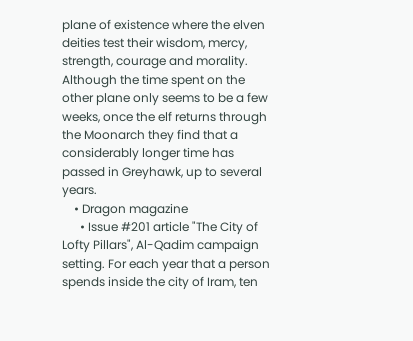plane of existence where the elven deities test their wisdom, mercy, strength, courage and morality. Although the time spent on the other plane only seems to be a few weeks, once the elf returns through the Moonarch they find that a considerably longer time has passed in Greyhawk, up to several years.
    • Dragon magazine
      • Issue #201 article "The City of Lofty Pillars", Al-Qadim campaign setting. For each year that a person spends inside the city of Iram, ten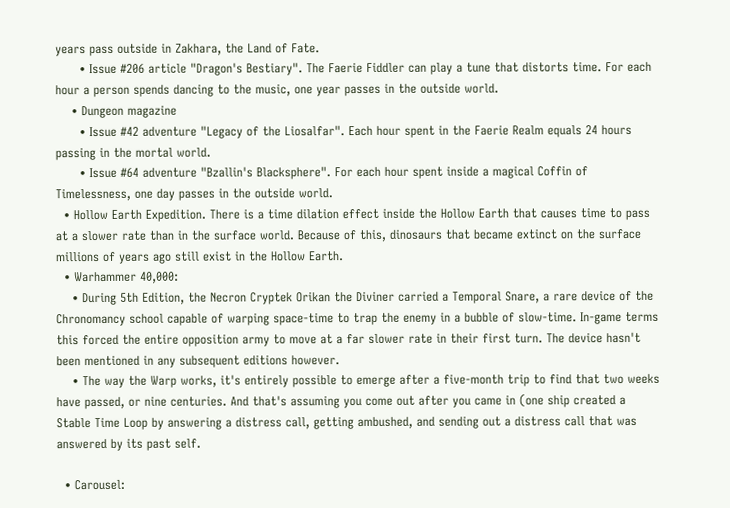years pass outside in Zakhara, the Land of Fate.
      • Issue #206 article "Dragon's Bestiary". The Faerie Fiddler can play a tune that distorts time. For each hour a person spends dancing to the music, one year passes in the outside world.
    • Dungeon magazine
      • Issue #42 adventure "Legacy of the Liosalfar". Each hour spent in the Faerie Realm equals 24 hours passing in the mortal world.
      • Issue #64 adventure "Bzallin's Blacksphere". For each hour spent inside a magical Coffin of Timelessness, one day passes in the outside world.
  • Hollow Earth Expedition. There is a time dilation effect inside the Hollow Earth that causes time to pass at a slower rate than in the surface world. Because of this, dinosaurs that became extinct on the surface millions of years ago still exist in the Hollow Earth.
  • Warhammer 40,000:
    • During 5th Edition, the Necron Cryptek Orikan the Diviner carried a Temporal Snare, a rare device of the Chronomancy school capable of warping space-time to trap the enemy in a bubble of slow-time. In-game terms this forced the entire opposition army to move at a far slower rate in their first turn. The device hasn't been mentioned in any subsequent editions however.
    • The way the Warp works, it's entirely possible to emerge after a five-month trip to find that two weeks have passed, or nine centuries. And that's assuming you come out after you came in (one ship created a Stable Time Loop by answering a distress call, getting ambushed, and sending out a distress call that was answered by its past self.

  • Carousel: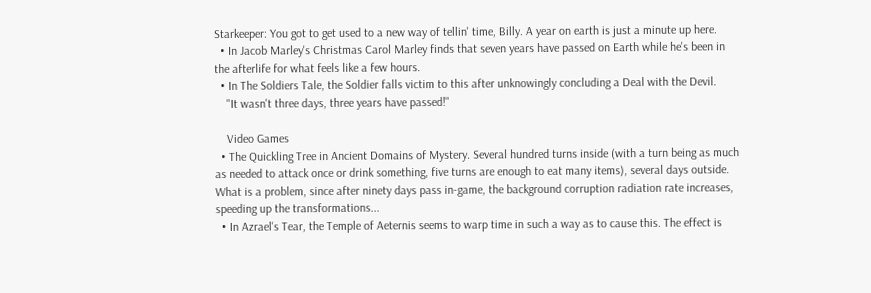Starkeeper: You got to get used to a new way of tellin' time, Billy. A year on earth is just a minute up here.
  • In Jacob Marley's Christmas Carol Marley finds that seven years have passed on Earth while he's been in the afterlife for what feels like a few hours.
  • In The Soldiers Tale, the Soldier falls victim to this after unknowingly concluding a Deal with the Devil.
    "It wasn't three days, three years have passed!"

    Video Games
  • The Quickling Tree in Ancient Domains of Mystery. Several hundred turns inside (with a turn being as much as needed to attack once or drink something, five turns are enough to eat many items), several days outside. What is a problem, since after ninety days pass in-game, the background corruption radiation rate increases, speeding up the transformations...
  • In Azrael's Tear, the Temple of Aeternis seems to warp time in such a way as to cause this. The effect is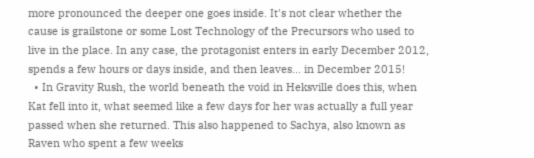more pronounced the deeper one goes inside. It's not clear whether the cause is grailstone or some Lost Technology of the Precursors who used to live in the place. In any case, the protagonist enters in early December 2012, spends a few hours or days inside, and then leaves... in December 2015!
  • In Gravity Rush, the world beneath the void in Heksville does this, when Kat fell into it, what seemed like a few days for her was actually a full year passed when she returned. This also happened to Sachya, also known as Raven who spent a few weeks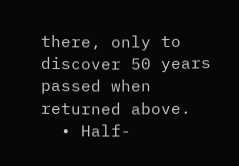there, only to discover 50 years passed when returned above.
  • Half-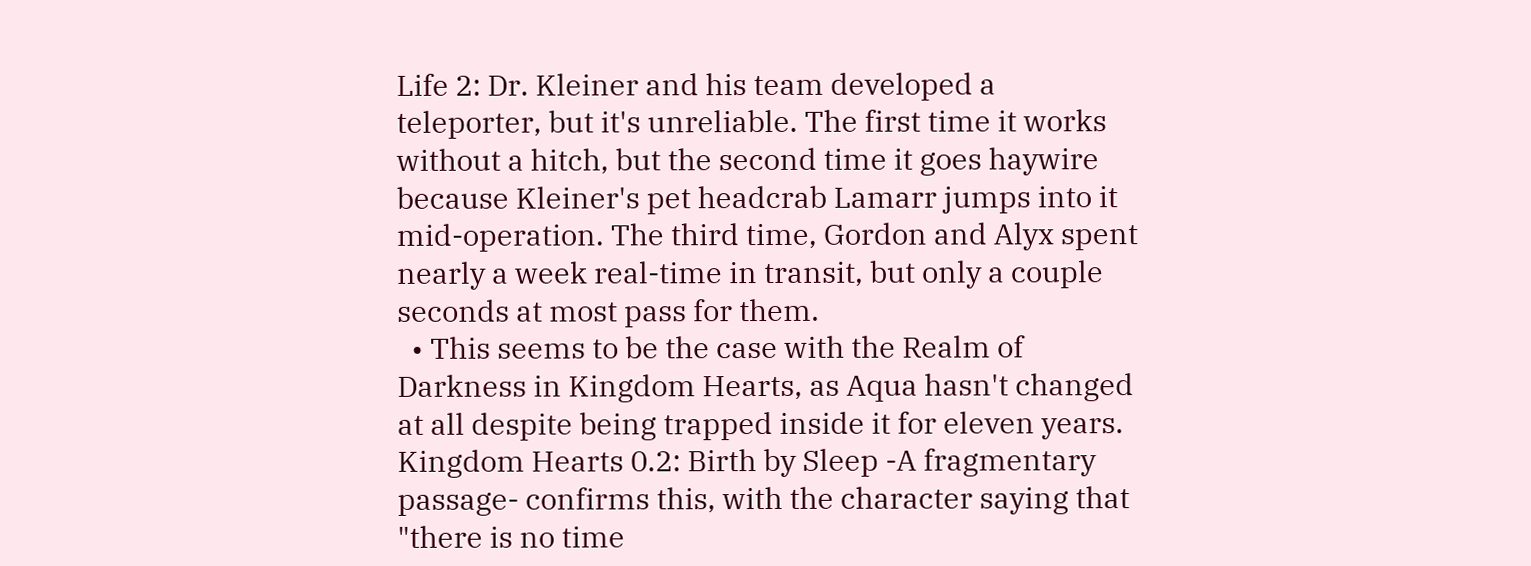Life 2: Dr. Kleiner and his team developed a teleporter, but it's unreliable. The first time it works without a hitch, but the second time it goes haywire because Kleiner's pet headcrab Lamarr jumps into it mid-operation. The third time, Gordon and Alyx spent nearly a week real-time in transit, but only a couple seconds at most pass for them.
  • This seems to be the case with the Realm of Darkness in Kingdom Hearts, as Aqua hasn't changed at all despite being trapped inside it for eleven years. Kingdom Hearts 0.2: Birth by Sleep -A fragmentary passage- confirms this, with the character saying that "there is no time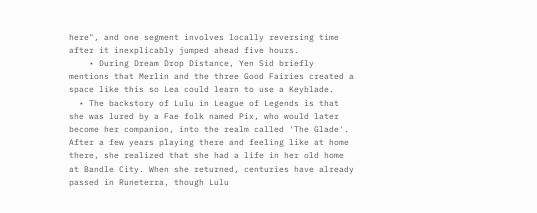here", and one segment involves locally reversing time after it inexplicably jumped ahead five hours.
    • During Dream Drop Distance, Yen Sid briefly mentions that Merlin and the three Good Fairies created a space like this so Lea could learn to use a Keyblade.
  • The backstory of Lulu in League of Legends is that she was lured by a Fae folk named Pix, who would later become her companion, into the realm called 'The Glade'. After a few years playing there and feeling like at home there, she realized that she had a life in her old home at Bandle City. When she returned, centuries have already passed in Runeterra, though Lulu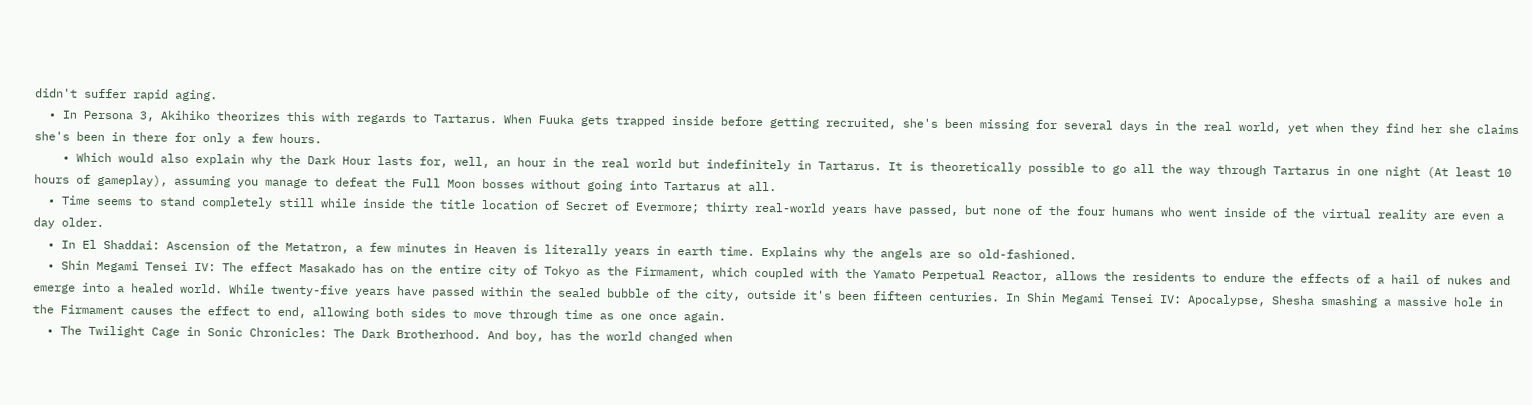didn't suffer rapid aging.
  • In Persona 3, Akihiko theorizes this with regards to Tartarus. When Fuuka gets trapped inside before getting recruited, she's been missing for several days in the real world, yet when they find her she claims she's been in there for only a few hours.
    • Which would also explain why the Dark Hour lasts for, well, an hour in the real world but indefinitely in Tartarus. It is theoretically possible to go all the way through Tartarus in one night (At least 10 hours of gameplay), assuming you manage to defeat the Full Moon bosses without going into Tartarus at all.
  • Time seems to stand completely still while inside the title location of Secret of Evermore; thirty real-world years have passed, but none of the four humans who went inside of the virtual reality are even a day older.
  • In El Shaddai: Ascension of the Metatron, a few minutes in Heaven is literally years in earth time. Explains why the angels are so old-fashioned.
  • Shin Megami Tensei IV: The effect Masakado has on the entire city of Tokyo as the Firmament, which coupled with the Yamato Perpetual Reactor, allows the residents to endure the effects of a hail of nukes and emerge into a healed world. While twenty-five years have passed within the sealed bubble of the city, outside it's been fifteen centuries. In Shin Megami Tensei IV: Apocalypse, Shesha smashing a massive hole in the Firmament causes the effect to end, allowing both sides to move through time as one once again.
  • The Twilight Cage in Sonic Chronicles: The Dark Brotherhood. And boy, has the world changed when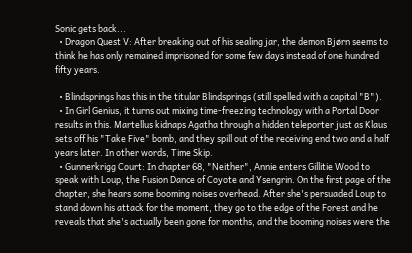Sonic gets back...
  • Dragon Quest V: After breaking out of his sealing jar, the demon Bjørn seems to think he has only remained imprisoned for some few days instead of one hundred fifty years.

  • Blindsprings has this in the titular Blindsprings (still spelled with a capital "B").
  • In Girl Genius, it turns out mixing time-freezing technology with a Portal Door results in this. Martellus kidnaps Agatha through a hidden teleporter just as Klaus sets off his "Take Five" bomb, and they spill out of the receiving end two and a half years later. In other words, Time Skip.
  • Gunnerkrigg Court: In chapter 68, "Neither", Annie enters Gillitie Wood to speak with Loup, the Fusion Dance of Coyote and Ysengrin. On the first page of the chapter, she hears some booming noises overhead. After she's persuaded Loup to stand down his attack for the moment, they go to the edge of the Forest and he reveals that she's actually been gone for months, and the booming noises were the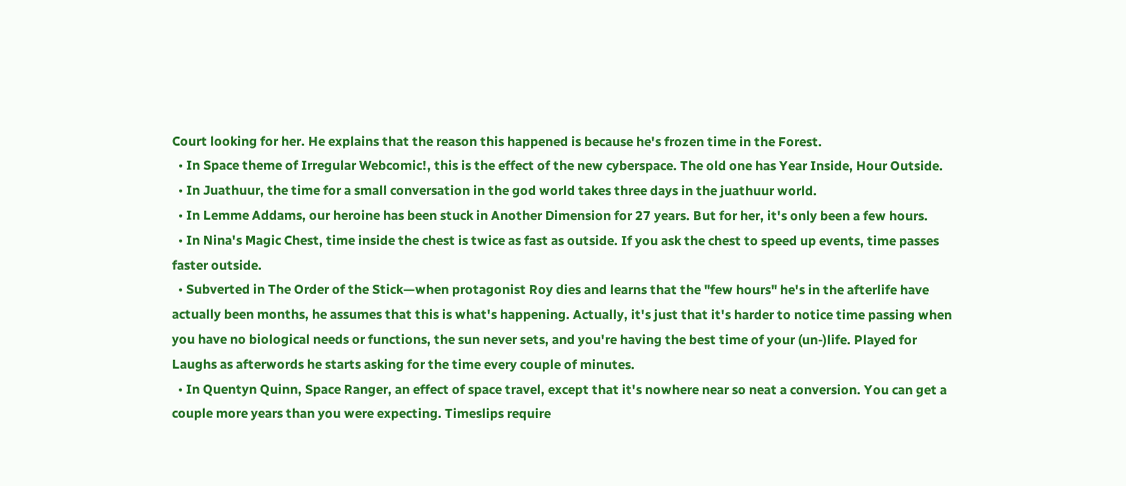Court looking for her. He explains that the reason this happened is because he's frozen time in the Forest.
  • In Space theme of Irregular Webcomic!, this is the effect of the new cyberspace. The old one has Year Inside, Hour Outside.
  • In Juathuur, the time for a small conversation in the god world takes three days in the juathuur world.
  • In Lemme Addams, our heroine has been stuck in Another Dimension for 27 years. But for her, it's only been a few hours.
  • In Nina's Magic Chest, time inside the chest is twice as fast as outside. If you ask the chest to speed up events, time passes faster outside.
  • Subverted in The Order of the Stick—when protagonist Roy dies and learns that the "few hours" he's in the afterlife have actually been months, he assumes that this is what's happening. Actually, it's just that it's harder to notice time passing when you have no biological needs or functions, the sun never sets, and you're having the best time of your (un-)life. Played for Laughs as afterwords he starts asking for the time every couple of minutes.
  • In Quentyn Quinn, Space Ranger, an effect of space travel, except that it's nowhere near so neat a conversion. You can get a couple more years than you were expecting. Timeslips require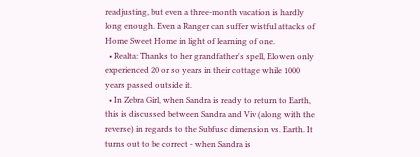readjusting, but even a three-month vacation is hardly long enough. Even a Ranger can suffer wistful attacks of Home Sweet Home in light of learning of one.
  • Realta: Thanks to her grandfather's spell, Elowen only experienced 20 or so years in their cottage while 1000 years passed outside it.
  • In Zebra Girl, when Sandra is ready to return to Earth, this is discussed between Sandra and Viv (along with the reverse) in regards to the Subfusc dimension vs. Earth. It turns out to be correct - when Sandra is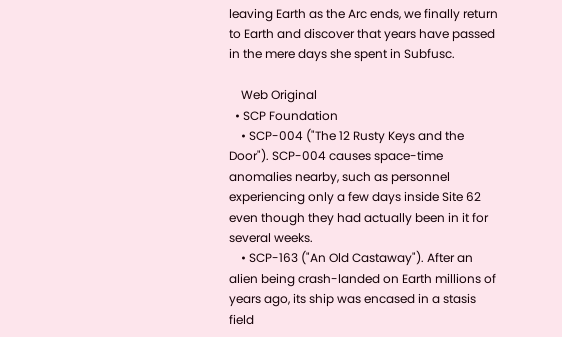leaving Earth as the Arc ends, we finally return to Earth and discover that years have passed in the mere days she spent in Subfusc.

    Web Original
  • SCP Foundation
    • SCP-004 ("The 12 Rusty Keys and the Door"). SCP-004 causes space-time anomalies nearby, such as personnel experiencing only a few days inside Site 62 even though they had actually been in it for several weeks.
    • SCP-163 ("An Old Castaway"). After an alien being crash-landed on Earth millions of years ago, its ship was encased in a stasis field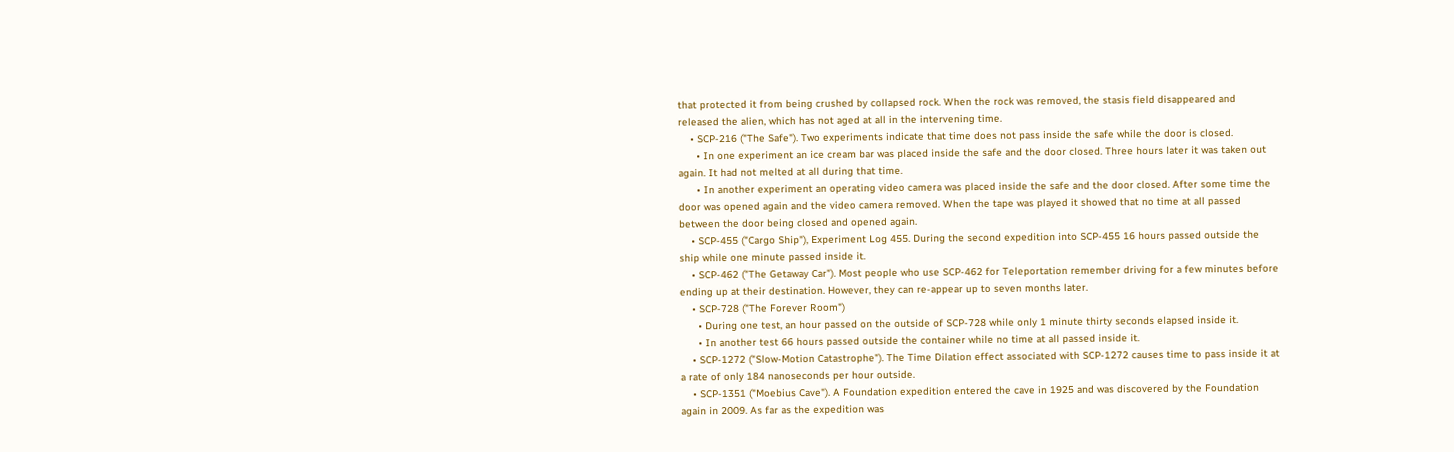that protected it from being crushed by collapsed rock. When the rock was removed, the stasis field disappeared and released the alien, which has not aged at all in the intervening time.
    • SCP-216 ("The Safe"). Two experiments indicate that time does not pass inside the safe while the door is closed.
      • In one experiment an ice cream bar was placed inside the safe and the door closed. Three hours later it was taken out again. It had not melted at all during that time.
      • In another experiment an operating video camera was placed inside the safe and the door closed. After some time the door was opened again and the video camera removed. When the tape was played it showed that no time at all passed between the door being closed and opened again.
    • SCP-455 ("Cargo Ship"), Experiment Log 455. During the second expedition into SCP-455 16 hours passed outside the ship while one minute passed inside it.
    • SCP-462 ("The Getaway Car"). Most people who use SCP-462 for Teleportation remember driving for a few minutes before ending up at their destination. However, they can re-appear up to seven months later.
    • SCP-728 ("The Forever Room")
      • During one test, an hour passed on the outside of SCP-728 while only 1 minute thirty seconds elapsed inside it.
      • In another test 66 hours passed outside the container while no time at all passed inside it.
    • SCP-1272 ("Slow-Motion Catastrophe"). The Time Dilation effect associated with SCP-1272 causes time to pass inside it at a rate of only 184 nanoseconds per hour outside.
    • SCP-1351 ("Moebius Cave"). A Foundation expedition entered the cave in 1925 and was discovered by the Foundation again in 2009. As far as the expedition was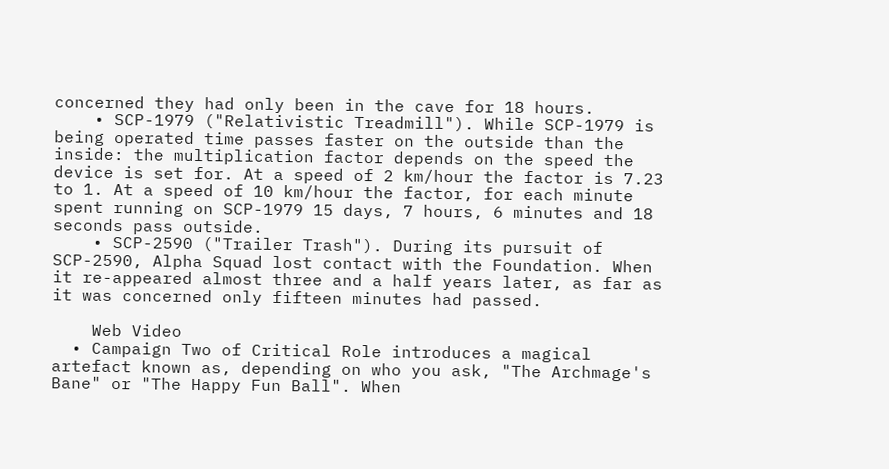concerned they had only been in the cave for 18 hours.
    • SCP-1979 ("Relativistic Treadmill"). While SCP-1979 is being operated time passes faster on the outside than the inside: the multiplication factor depends on the speed the device is set for. At a speed of 2 km/hour the factor is 7.23 to 1. At a speed of 10 km/hour the factor, for each minute spent running on SCP-1979 15 days, 7 hours, 6 minutes and 18 seconds pass outside.
    • SCP-2590 ("Trailer Trash"). During its pursuit of SCP-2590, Alpha Squad lost contact with the Foundation. When it re-appeared almost three and a half years later, as far as it was concerned only fifteen minutes had passed.

    Web Video
  • Campaign Two of Critical Role introduces a magical artefact known as, depending on who you ask, "The Archmage's Bane" or "The Happy Fun Ball". When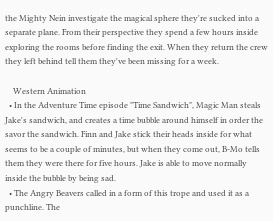the Mighty Nein investigate the magical sphere they're sucked into a separate plane. From their perspective they spend a few hours inside exploring the rooms before finding the exit. When they return the crew they left behind tell them they've been missing for a week.

    Western Animation
  • In the Adventure Time episode "Time Sandwich", Magic Man steals Jake's sandwich, and creates a time bubble around himself in order the savor the sandwich. Finn and Jake stick their heads inside for what seems to be a couple of minutes, but when they come out, B-Mo tells them they were there for five hours. Jake is able to move normally inside the bubble by being sad.
  • The Angry Beavers called in a form of this trope and used it as a punchline. The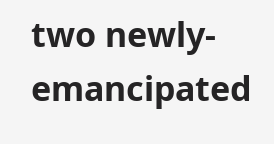two newly-emancipated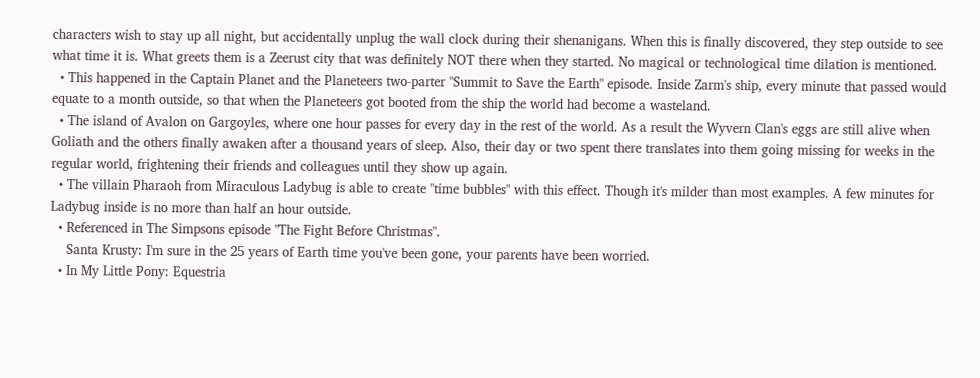characters wish to stay up all night, but accidentally unplug the wall clock during their shenanigans. When this is finally discovered, they step outside to see what time it is. What greets them is a Zeerust city that was definitely NOT there when they started. No magical or technological time dilation is mentioned.
  • This happened in the Captain Planet and the Planeteers two-parter "Summit to Save the Earth" episode. Inside Zarm's ship, every minute that passed would equate to a month outside, so that when the Planeteers got booted from the ship the world had become a wasteland.
  • The island of Avalon on Gargoyles, where one hour passes for every day in the rest of the world. As a result the Wyvern Clan's eggs are still alive when Goliath and the others finally awaken after a thousand years of sleep. Also, their day or two spent there translates into them going missing for weeks in the regular world, frightening their friends and colleagues until they show up again.
  • The villain Pharaoh from Miraculous Ladybug is able to create "time bubbles" with this effect. Though it's milder than most examples. A few minutes for Ladybug inside is no more than half an hour outside.
  • Referenced in The Simpsons episode "The Fight Before Christmas".
    Santa Krusty: I'm sure in the 25 years of Earth time you've been gone, your parents have been worried.
  • In My Little Pony: Equestria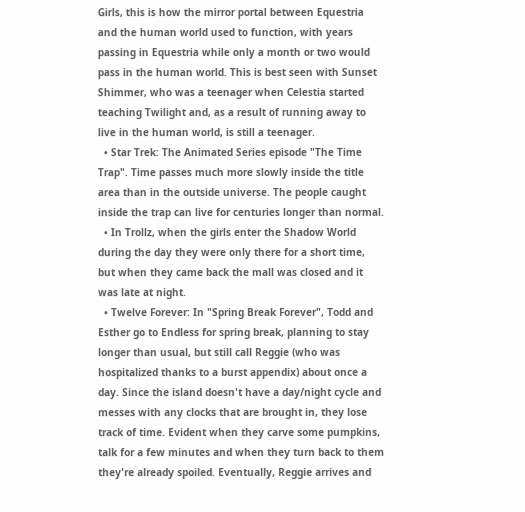Girls, this is how the mirror portal between Equestria and the human world used to function, with years passing in Equestria while only a month or two would pass in the human world. This is best seen with Sunset Shimmer, who was a teenager when Celestia started teaching Twilight and, as a result of running away to live in the human world, is still a teenager.
  • Star Trek: The Animated Series episode "The Time Trap". Time passes much more slowly inside the title area than in the outside universe. The people caught inside the trap can live for centuries longer than normal.
  • In Trollz, when the girls enter the Shadow World during the day they were only there for a short time, but when they came back the mall was closed and it was late at night.
  • Twelve Forever: In "Spring Break Forever", Todd and Esther go to Endless for spring break, planning to stay longer than usual, but still call Reggie (who was hospitalized thanks to a burst appendix) about once a day. Since the island doesn't have a day/night cycle and messes with any clocks that are brought in, they lose track of time. Evident when they carve some pumpkins, talk for a few minutes and when they turn back to them they're already spoiled. Eventually, Reggie arrives and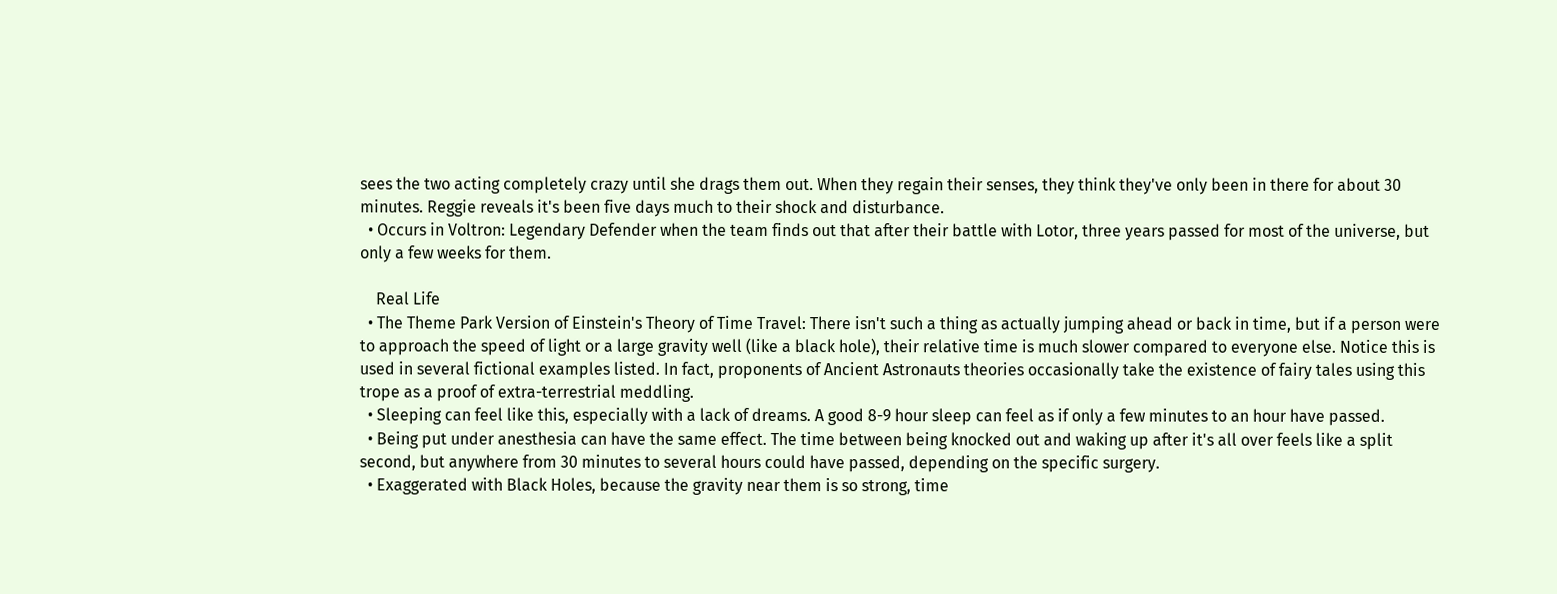sees the two acting completely crazy until she drags them out. When they regain their senses, they think they've only been in there for about 30 minutes. Reggie reveals it's been five days much to their shock and disturbance.
  • Occurs in Voltron: Legendary Defender when the team finds out that after their battle with Lotor, three years passed for most of the universe, but only a few weeks for them.

    Real Life
  • The Theme Park Version of Einstein's Theory of Time Travel: There isn't such a thing as actually jumping ahead or back in time, but if a person were to approach the speed of light or a large gravity well (like a black hole), their relative time is much slower compared to everyone else. Notice this is used in several fictional examples listed. In fact, proponents of Ancient Astronauts theories occasionally take the existence of fairy tales using this trope as a proof of extra-terrestrial meddling.
  • Sleeping can feel like this, especially with a lack of dreams. A good 8-9 hour sleep can feel as if only a few minutes to an hour have passed.
  • Being put under anesthesia can have the same effect. The time between being knocked out and waking up after it's all over feels like a split second, but anywhere from 30 minutes to several hours could have passed, depending on the specific surgery.
  • Exaggerated with Black Holes, because the gravity near them is so strong, time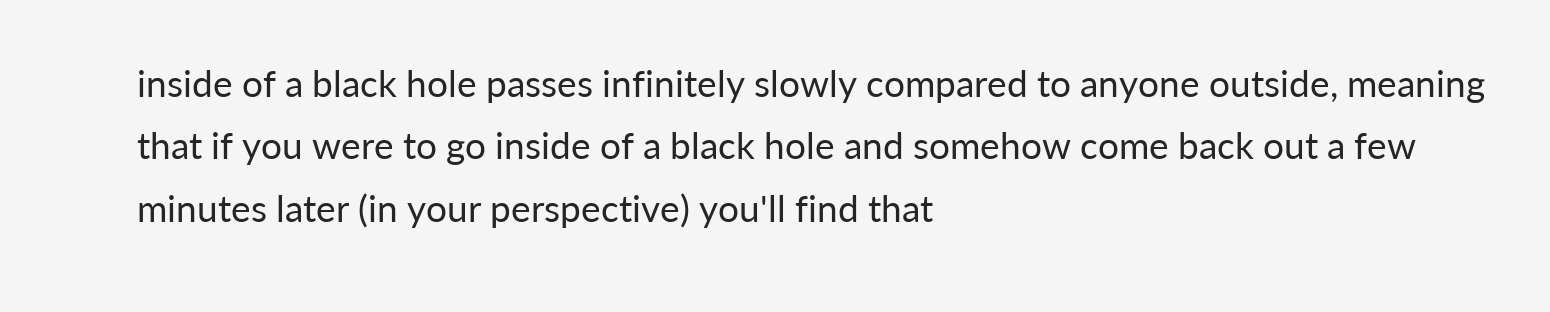inside of a black hole passes infinitely slowly compared to anyone outside, meaning that if you were to go inside of a black hole and somehow come back out a few minutes later (in your perspective) you'll find that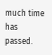much time has passed.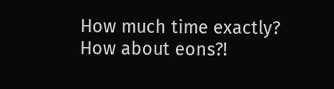How much time exactly? How about eons?!